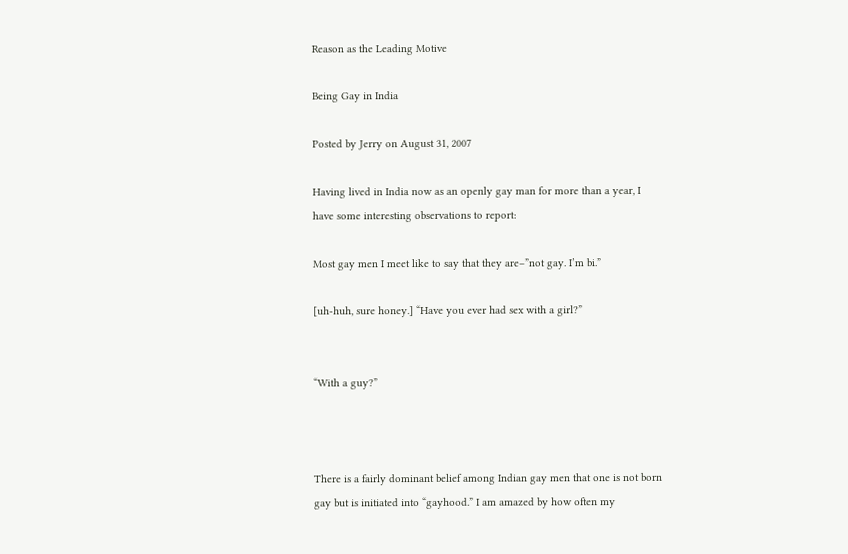Reason as the Leading Motive

Being Gay in India

Posted by Jerry on August 31, 2007

Having lived in India now as an openly gay man for more than a year, I have some interesting observations to report:

Most gay men I meet like to say that they are–”not gay. I’m bi.”

[uh-huh, sure honey.] “Have you ever had sex with a girl?”


“With a guy?”



There is a fairly dominant belief among Indian gay men that one is not born gay but is initiated into “gayhood.” I am amazed by how often my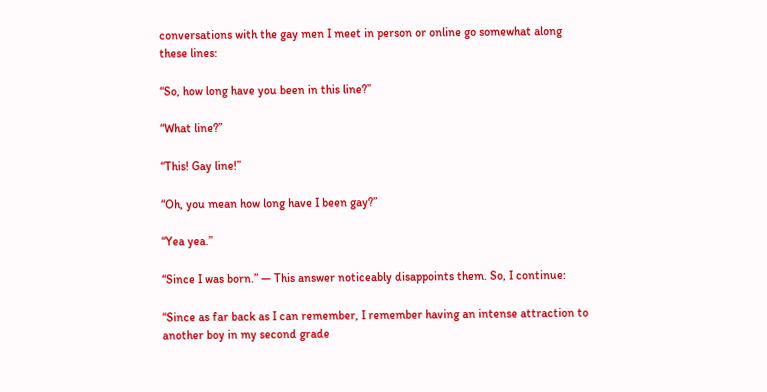conversations with the gay men I meet in person or online go somewhat along these lines:

“So, how long have you been in this line?”

“What line?”

“This! Gay line!”

“Oh, you mean how long have I been gay?”

“Yea yea.”

“Since I was born.” — This answer noticeably disappoints them. So, I continue:

“Since as far back as I can remember, I remember having an intense attraction to another boy in my second grade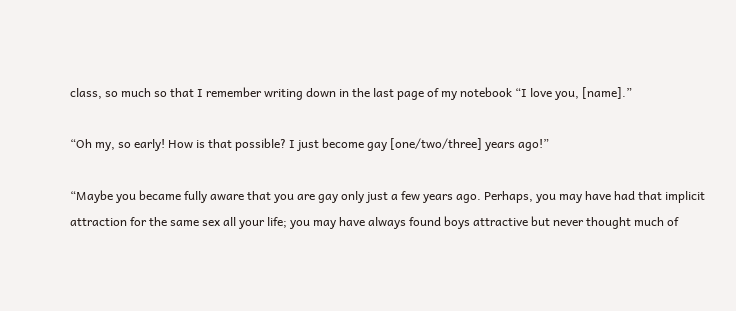class, so much so that I remember writing down in the last page of my notebook “I love you, [name].”

“Oh my, so early! How is that possible? I just become gay [one/two/three] years ago!”

“Maybe you became fully aware that you are gay only just a few years ago. Perhaps, you may have had that implicit attraction for the same sex all your life; you may have always found boys attractive but never thought much of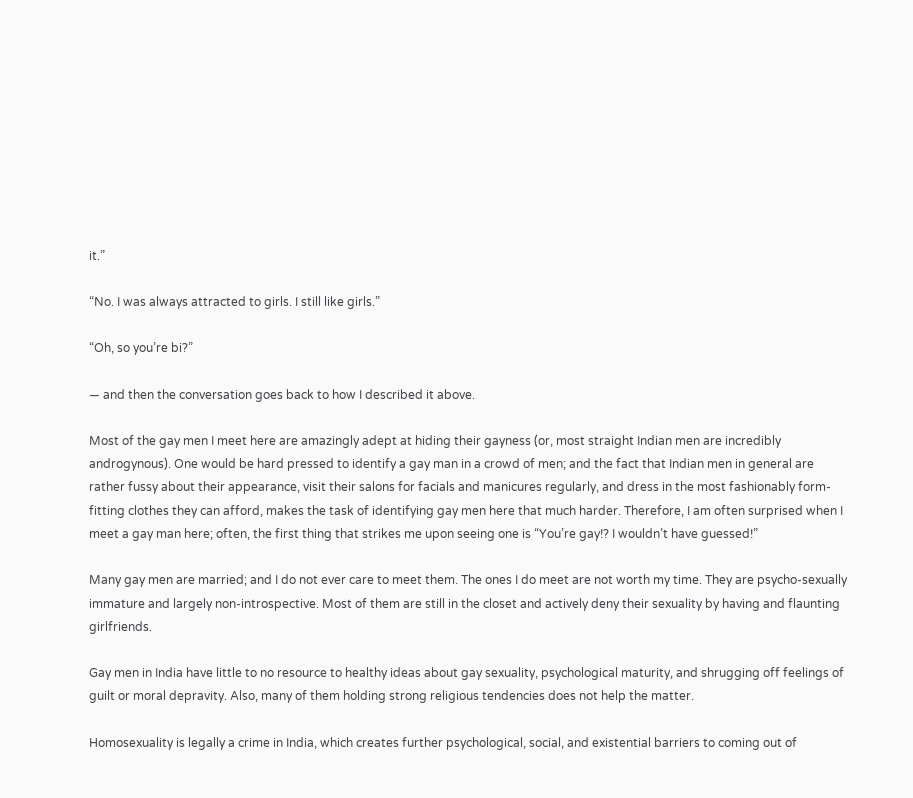it.”

“No. I was always attracted to girls. I still like girls.”

“Oh, so you’re bi?”

— and then the conversation goes back to how I described it above.

Most of the gay men I meet here are amazingly adept at hiding their gayness (or, most straight Indian men are incredibly androgynous). One would be hard pressed to identify a gay man in a crowd of men; and the fact that Indian men in general are rather fussy about their appearance, visit their salons for facials and manicures regularly, and dress in the most fashionably form-fitting clothes they can afford, makes the task of identifying gay men here that much harder. Therefore, I am often surprised when I meet a gay man here; often, the first thing that strikes me upon seeing one is “You’re gay!? I wouldn’t have guessed!”

Many gay men are married; and I do not ever care to meet them. The ones I do meet are not worth my time. They are psycho-sexually immature and largely non-introspective. Most of them are still in the closet and actively deny their sexuality by having and flaunting girlfriends.

Gay men in India have little to no resource to healthy ideas about gay sexuality, psychological maturity, and shrugging off feelings of guilt or moral depravity. Also, many of them holding strong religious tendencies does not help the matter.

Homosexuality is legally a crime in India, which creates further psychological, social, and existential barriers to coming out of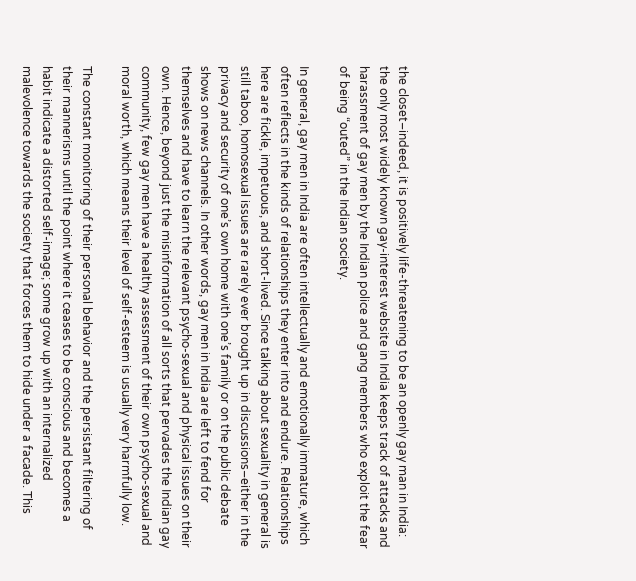the closet–indeed, it is positively life-threatening to be an openly gay man in India: the only most widely known gay-interest website in India keeps track of attacks and harassment of gay men by the Indian police and gang members who exploit the fear of being “outed” in the Indian society.

In general, gay men in India are often intellectually and emotionally immature, which often reflects in the kinds of relationships they enter into and endure. Relationships here are fickle, impetuous, and short-lived. Since talking about sexuality in general is still taboo, homosexual issues are rarely ever brought up in discussions–either in the privacy and security of one’s own home with one’s family or on the public debate shows on news channels. In other words, gay men in India are left to fend for themselves and have to learn the relevant psycho-sexual and physical issues on their own. Hence, beyond just the misinformation of all sorts that pervades the Indian gay community, few gay men have a healthy assessment of their own psycho-sexual and moral worth, which means their level of self-esteem is usually very harmfully low.

The constant monitoring of their personal behavior and the persistant filtering of their mannerisms until the point where it ceases to be conscious and becomes a habit indicate a distorted self-image; some grow up with an internalized malevolence towards the society that forces them to hide under a facade. This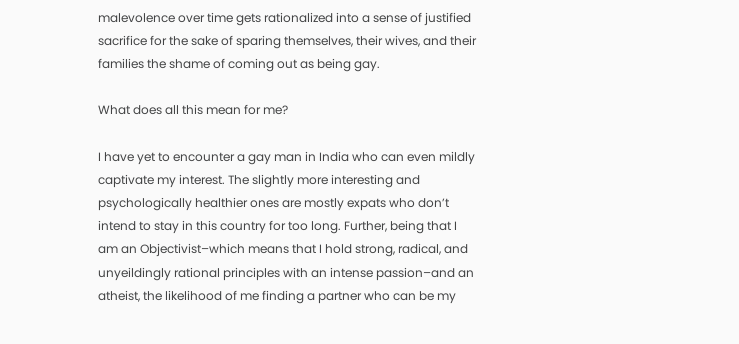malevolence over time gets rationalized into a sense of justified sacrifice for the sake of sparing themselves, their wives, and their families the shame of coming out as being gay.

What does all this mean for me?

I have yet to encounter a gay man in India who can even mildly captivate my interest. The slightly more interesting and psychologically healthier ones are mostly expats who don’t intend to stay in this country for too long. Further, being that I am an Objectivist–which means that I hold strong, radical, and unyeildingly rational principles with an intense passion–and an atheist, the likelihood of me finding a partner who can be my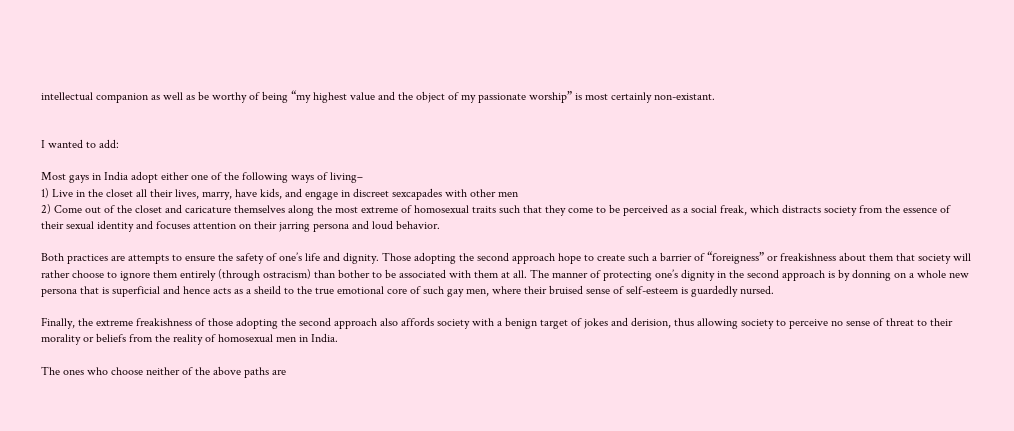intellectual companion as well as be worthy of being “my highest value and the object of my passionate worship” is most certainly non-existant.


I wanted to add:

Most gays in India adopt either one of the following ways of living–
1) Live in the closet all their lives, marry, have kids, and engage in discreet sexcapades with other men
2) Come out of the closet and caricature themselves along the most extreme of homosexual traits such that they come to be perceived as a social freak, which distracts society from the essence of their sexual identity and focuses attention on their jarring persona and loud behavior.

Both practices are attempts to ensure the safety of one’s life and dignity. Those adopting the second approach hope to create such a barrier of “foreigness” or freakishness about them that society will rather choose to ignore them entirely (through ostracism) than bother to be associated with them at all. The manner of protecting one’s dignity in the second approach is by donning on a whole new persona that is superficial and hence acts as a sheild to the true emotional core of such gay men, where their bruised sense of self-esteem is guardedly nursed.

Finally, the extreme freakishness of those adopting the second approach also affords society with a benign target of jokes and derision, thus allowing society to perceive no sense of threat to their morality or beliefs from the reality of homosexual men in India.

The ones who choose neither of the above paths are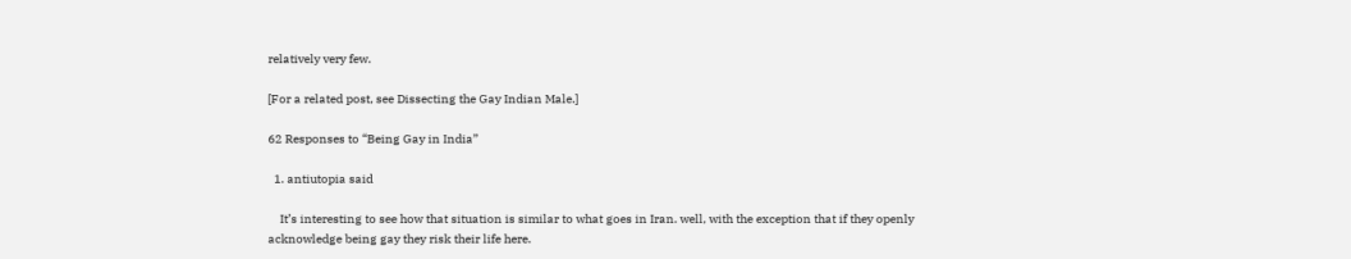relatively very few.

[For a related post, see Dissecting the Gay Indian Male.]

62 Responses to “Being Gay in India”

  1. antiutopia said

    It’s interesting to see how that situation is similar to what goes in Iran. well, with the exception that if they openly acknowledge being gay they risk their life here.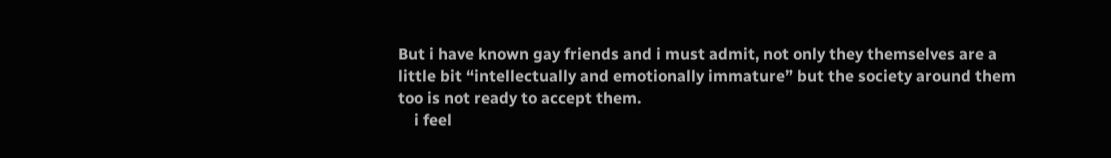But i have known gay friends and i must admit, not only they themselves are a little bit “intellectually and emotionally immature” but the society around them too is not ready to accept them.
    i feel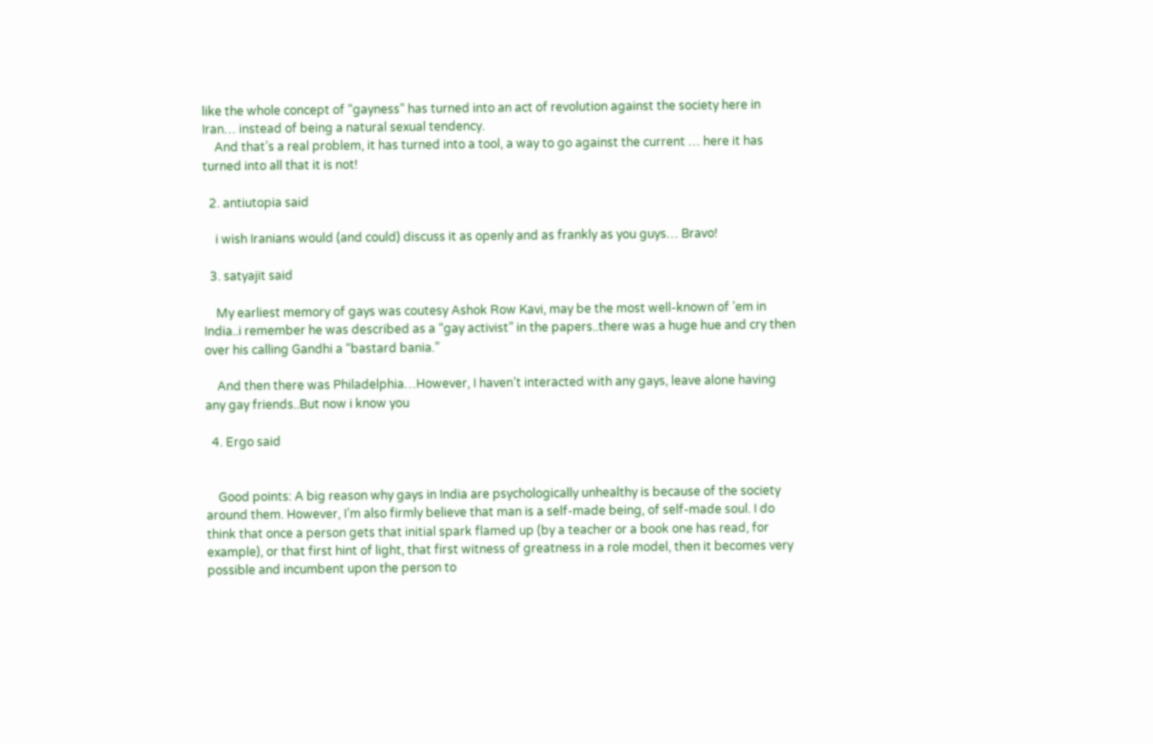like the whole concept of “gayness” has turned into an act of revolution against the society here in Iran… instead of being a natural sexual tendency.
    And that’s a real problem, it has turned into a tool, a way to go against the current … here it has turned into all that it is not!

  2. antiutopia said

    i wish Iranians would (and could) discuss it as openly and as frankly as you guys… Bravo!

  3. satyajit said

    My earliest memory of gays was coutesy Ashok Row Kavi, may be the most well-known of ’em in India..i remember he was described as a “gay activist” in the papers..there was a huge hue and cry then over his calling Gandhi a “bastard bania.”

    And then there was Philadelphia…However, I haven’t interacted with any gays, leave alone having any gay friends..But now i know you

  4. Ergo said


    Good points: A big reason why gays in India are psychologically unhealthy is because of the society around them. However, I’m also firmly believe that man is a self-made being, of self-made soul. I do think that once a person gets that initial spark flamed up (by a teacher or a book one has read, for example), or that first hint of light, that first witness of greatness in a role model, then it becomes very possible and incumbent upon the person to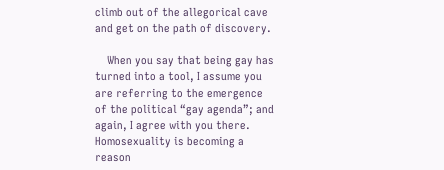climb out of the allegorical cave and get on the path of discovery.

    When you say that being gay has turned into a tool, I assume you are referring to the emergence of the political “gay agenda”; and again, I agree with you there. Homosexuality is becoming a reason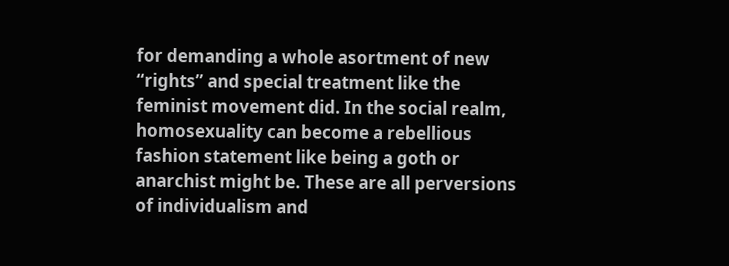for demanding a whole asortment of new “rights” and special treatment like the feminist movement did. In the social realm, homosexuality can become a rebellious fashion statement like being a goth or anarchist might be. These are all perversions of individualism and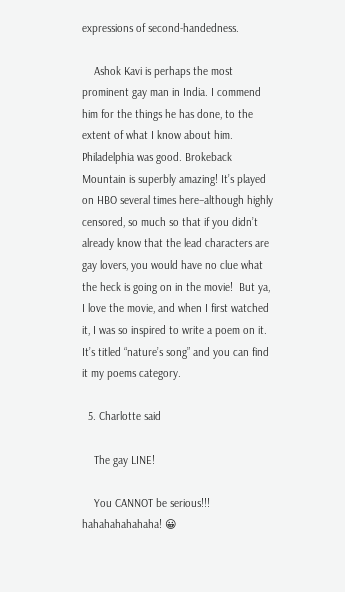expressions of second-handedness.

    Ashok Kavi is perhaps the most prominent gay man in India. I commend him for the things he has done, to the extent of what I know about him. Philadelphia was good. Brokeback Mountain is superbly amazing! It’s played on HBO several times here–although highly censored, so much so that if you didn’t already know that the lead characters are gay lovers, you would have no clue what the heck is going on in the movie!  But ya, I love the movie, and when I first watched it, I was so inspired to write a poem on it. It’s titled “nature’s song” and you can find it my poems category.

  5. Charlotte said

    The gay LINE!

    You CANNOT be serious!!! hahahahahahaha! 😀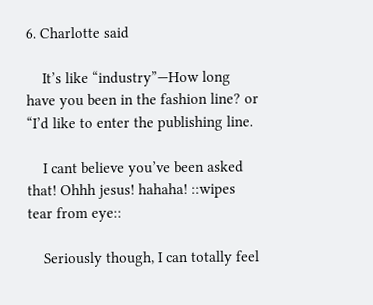6. Charlotte said

    It’s like “industry”—How long have you been in the fashion line? or “I’d like to enter the publishing line.

    I cant believe you’ve been asked that! Ohhh jesus! hahaha! ::wipes tear from eye::

    Seriously though, I can totally feel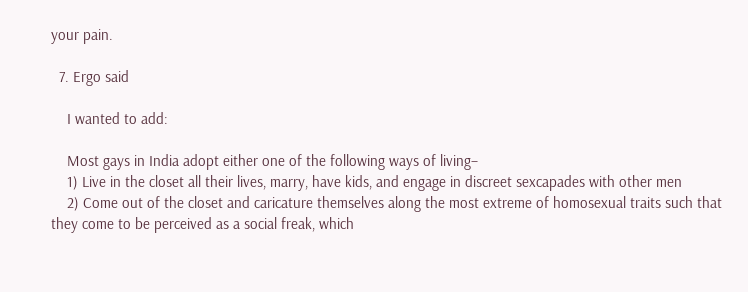your pain.

  7. Ergo said

    I wanted to add:

    Most gays in India adopt either one of the following ways of living–
    1) Live in the closet all their lives, marry, have kids, and engage in discreet sexcapades with other men
    2) Come out of the closet and caricature themselves along the most extreme of homosexual traits such that they come to be perceived as a social freak, which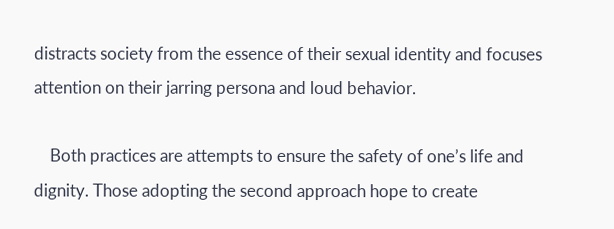distracts society from the essence of their sexual identity and focuses attention on their jarring persona and loud behavior.

    Both practices are attempts to ensure the safety of one’s life and dignity. Those adopting the second approach hope to create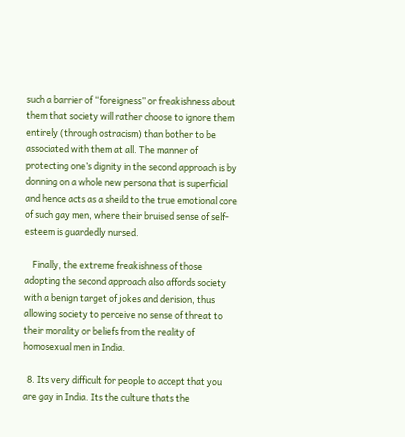such a barrier of “foreigness” or freakishness about them that society will rather choose to ignore them entirely (through ostracism) than bother to be associated with them at all. The manner of protecting one’s dignity in the second approach is by donning on a whole new persona that is superficial and hence acts as a sheild to the true emotional core of such gay men, where their bruised sense of self-esteem is guardedly nursed.

    Finally, the extreme freakishness of those adopting the second approach also affords society with a benign target of jokes and derision, thus allowing society to perceive no sense of threat to their morality or beliefs from the reality of homosexual men in India.

  8. Its very difficult for people to accept that you are gay in India. Its the culture thats the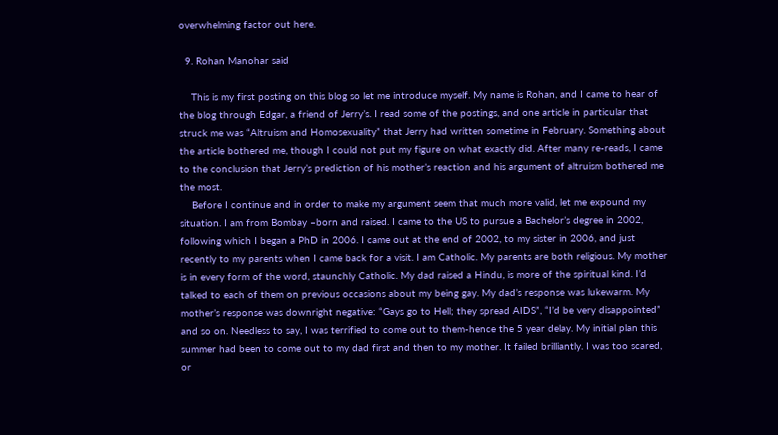overwhelming factor out here.

  9. Rohan Manohar said

    This is my first posting on this blog so let me introduce myself. My name is Rohan, and I came to hear of the blog through Edgar, a friend of Jerry’s. I read some of the postings, and one article in particular that struck me was “Altruism and Homosexuality” that Jerry had written sometime in February. Something about the article bothered me, though I could not put my figure on what exactly did. After many re-reads, I came to the conclusion that Jerry’s prediction of his mother’s reaction and his argument of altruism bothered me the most.
    Before I continue and in order to make my argument seem that much more valid, let me expound my situation. I am from Bombay –born and raised. I came to the US to pursue a Bachelor’s degree in 2002, following which I began a PhD in 2006. I came out at the end of 2002, to my sister in 2006, and just recently to my parents when I came back for a visit. I am Catholic. My parents are both religious. My mother is in every form of the word, staunchly Catholic. My dad raised a Hindu, is more of the spiritual kind. I’d talked to each of them on previous occasions about my being gay. My dad’s response was lukewarm. My mother’s response was downright negative: “Gays go to Hell; they spread AIDS”, “I’d be very disappointed” and so on. Needless to say, I was terrified to come out to them-hence the 5 year delay. My initial plan this summer had been to come out to my dad first and then to my mother. It failed brilliantly. I was too scared, or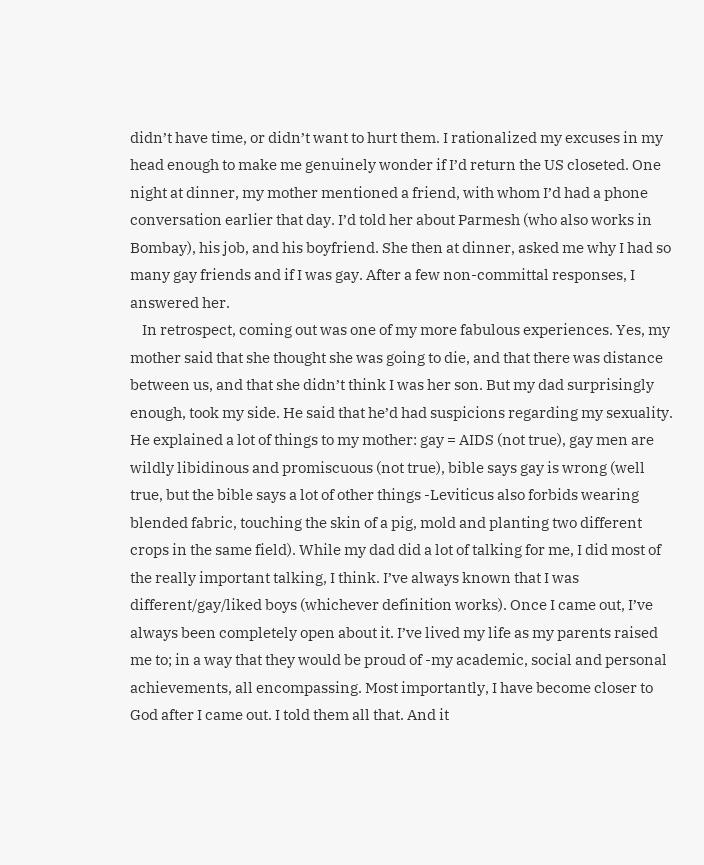didn’t have time, or didn’t want to hurt them. I rationalized my excuses in my head enough to make me genuinely wonder if I’d return the US closeted. One night at dinner, my mother mentioned a friend, with whom I’d had a phone conversation earlier that day. I’d told her about Parmesh (who also works in Bombay), his job, and his boyfriend. She then at dinner, asked me why I had so many gay friends and if I was gay. After a few non-committal responses, I answered her.
    In retrospect, coming out was one of my more fabulous experiences. Yes, my mother said that she thought she was going to die, and that there was distance between us, and that she didn’t think I was her son. But my dad surprisingly enough, took my side. He said that he’d had suspicions regarding my sexuality. He explained a lot of things to my mother: gay = AIDS (not true), gay men are wildly libidinous and promiscuous (not true), bible says gay is wrong (well true, but the bible says a lot of other things -Leviticus also forbids wearing blended fabric, touching the skin of a pig, mold and planting two different crops in the same field). While my dad did a lot of talking for me, I did most of the really important talking, I think. I’ve always known that I was different/gay/liked boys (whichever definition works). Once I came out, I’ve always been completely open about it. I’ve lived my life as my parents raised me to; in a way that they would be proud of -my academic, social and personal achievements, all encompassing. Most importantly, I have become closer to God after I came out. I told them all that. And it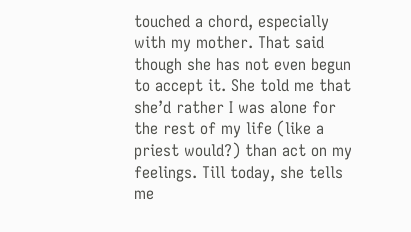touched a chord, especially with my mother. That said though she has not even begun to accept it. She told me that she’d rather I was alone for the rest of my life (like a priest would?) than act on my feelings. Till today, she tells me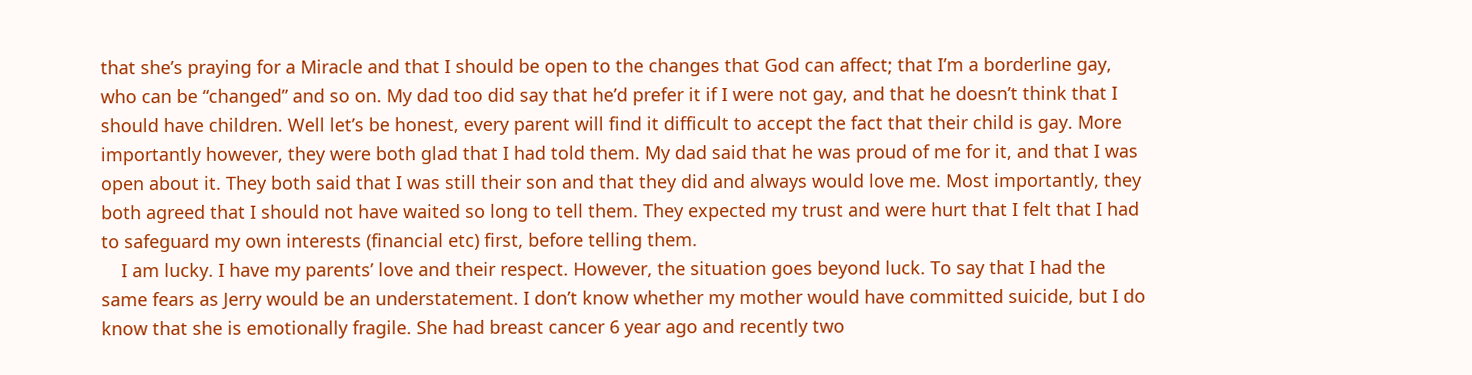that she’s praying for a Miracle and that I should be open to the changes that God can affect; that I’m a borderline gay, who can be “changed” and so on. My dad too did say that he’d prefer it if I were not gay, and that he doesn’t think that I should have children. Well let’s be honest, every parent will find it difficult to accept the fact that their child is gay. More importantly however, they were both glad that I had told them. My dad said that he was proud of me for it, and that I was open about it. They both said that I was still their son and that they did and always would love me. Most importantly, they both agreed that I should not have waited so long to tell them. They expected my trust and were hurt that I felt that I had to safeguard my own interests (financial etc) first, before telling them.
    I am lucky. I have my parents’ love and their respect. However, the situation goes beyond luck. To say that I had the same fears as Jerry would be an understatement. I don’t know whether my mother would have committed suicide, but I do know that she is emotionally fragile. She had breast cancer 6 year ago and recently two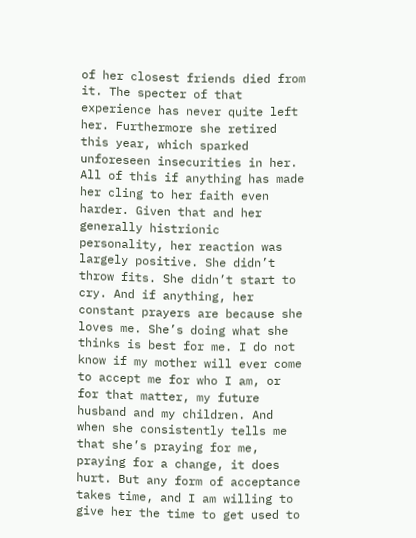of her closest friends died from it. The specter of that experience has never quite left her. Furthermore she retired this year, which sparked unforeseen insecurities in her. All of this if anything has made her cling to her faith even harder. Given that and her generally histrionic personality, her reaction was largely positive. She didn’t throw fits. She didn’t start to cry. And if anything, her constant prayers are because she loves me. She’s doing what she thinks is best for me. I do not know if my mother will ever come to accept me for who I am, or for that matter, my future husband and my children. And when she consistently tells me that she’s praying for me, praying for a change, it does hurt. But any form of acceptance takes time, and I am willing to give her the time to get used to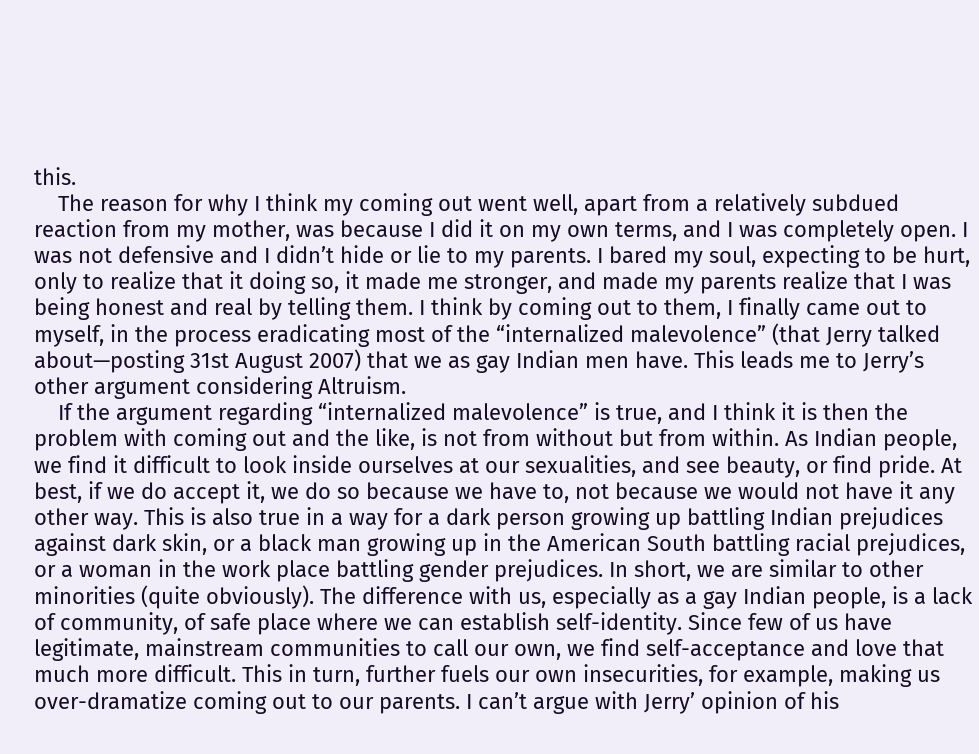this.
    The reason for why I think my coming out went well, apart from a relatively subdued reaction from my mother, was because I did it on my own terms, and I was completely open. I was not defensive and I didn’t hide or lie to my parents. I bared my soul, expecting to be hurt, only to realize that it doing so, it made me stronger, and made my parents realize that I was being honest and real by telling them. I think by coming out to them, I finally came out to myself, in the process eradicating most of the “internalized malevolence” (that Jerry talked about—posting 31st August 2007) that we as gay Indian men have. This leads me to Jerry’s other argument considering Altruism.
    If the argument regarding “internalized malevolence” is true, and I think it is then the problem with coming out and the like, is not from without but from within. As Indian people, we find it difficult to look inside ourselves at our sexualities, and see beauty, or find pride. At best, if we do accept it, we do so because we have to, not because we would not have it any other way. This is also true in a way for a dark person growing up battling Indian prejudices against dark skin, or a black man growing up in the American South battling racial prejudices, or a woman in the work place battling gender prejudices. In short, we are similar to other minorities (quite obviously). The difference with us, especially as a gay Indian people, is a lack of community, of safe place where we can establish self-identity. Since few of us have legitimate, mainstream communities to call our own, we find self-acceptance and love that much more difficult. This in turn, further fuels our own insecurities, for example, making us over-dramatize coming out to our parents. I can’t argue with Jerry’ opinion of his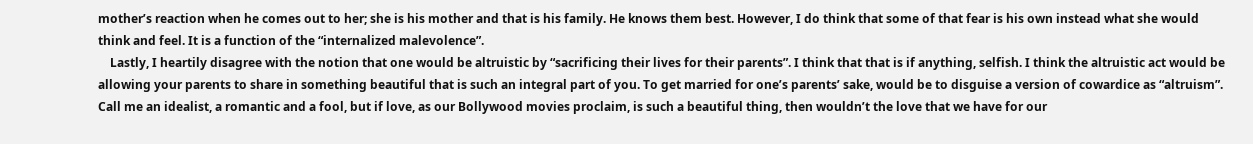mother’s reaction when he comes out to her; she is his mother and that is his family. He knows them best. However, I do think that some of that fear is his own instead what she would think and feel. It is a function of the “internalized malevolence”.
    Lastly, I heartily disagree with the notion that one would be altruistic by “sacrificing their lives for their parents”. I think that that is if anything, selfish. I think the altruistic act would be allowing your parents to share in something beautiful that is such an integral part of you. To get married for one’s parents’ sake, would be to disguise a version of cowardice as “altruism”. Call me an idealist, a romantic and a fool, but if love, as our Bollywood movies proclaim, is such a beautiful thing, then wouldn’t the love that we have for our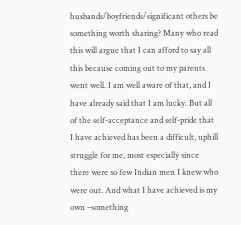husbands/boyfriends/significant others be something worth sharing? Many who read this will argue that I can afford to say all this because coming out to my parents went well. I am well aware of that, and I have already said that I am lucky. But all of the self-acceptance and self-pride that I have achieved has been a difficult, uphill struggle for me, most especially since there were so few Indian men I knew who were out. And what I have achieved is my own –something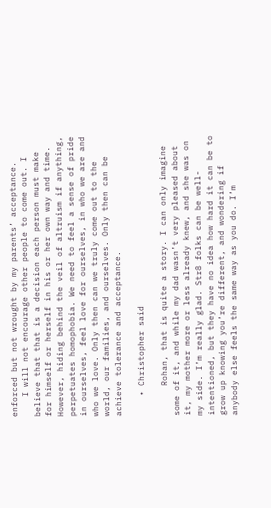enforced but not wrought by my parents’ acceptance.
    I will not encourage other people to come out. I believe that that is a decision each person must make for himself or herself in his or her own way and time. However, hiding behind the veil of altruism if anything, perpetuates homophobia. We need to feel a sense of pride in ourselves, feel love for ourselves, in who we are and who we love. Only then can we truly come out to the world, our families, and ourselves. Only then can be achieve tolerance and acceptance.

    • Christopher said

      Rohan, that is quite a story. I can only imagine some of it, and while my dad wasn’t very pleased about it, my mother more or less already knew, and she was on my side. I’m really glad. Str8 folks can be well-intentioned, but they have no idea how hard it can be to grow up knowing you’re different, and wondering if anybody else feels the same way as you do. I’m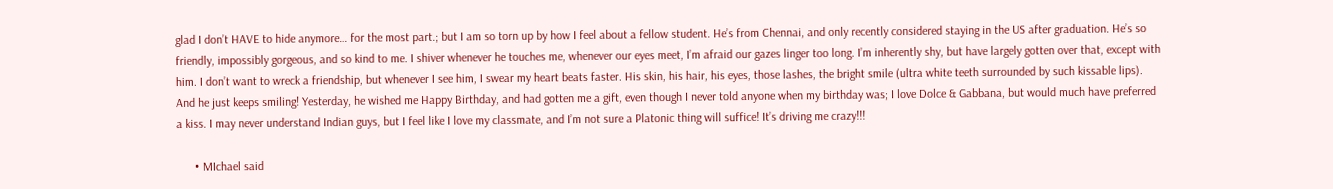glad I don’t HAVE to hide anymore… for the most part.; but I am so torn up by how I feel about a fellow student. He’s from Chennai, and only recently considered staying in the US after graduation. He’s so friendly, impossibly gorgeous, and so kind to me. I shiver whenever he touches me, whenever our eyes meet, I’m afraid our gazes linger too long. I’m inherently shy, but have largely gotten over that, except with him. I don’t want to wreck a friendship, but whenever I see him, I swear my heart beats faster. His skin, his hair, his eyes, those lashes, the bright smile (ultra white teeth surrounded by such kissable lips). And he just keeps smiling! Yesterday, he wished me Happy Birthday, and had gotten me a gift, even though I never told anyone when my birthday was; I love Dolce & Gabbana, but would much have preferred a kiss. I may never understand Indian guys, but I feel like I love my classmate, and I’m not sure a Platonic thing will suffice! It’s driving me crazy!!!

      • MIchael said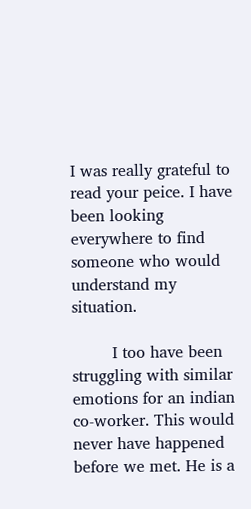I was really grateful to read your peice. I have been looking everywhere to find someone who would understand my situation.

        I too have been struggling with similar emotions for an indian co-worker. This would never have happened before we met. He is a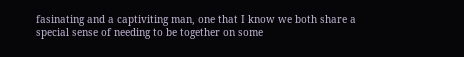fasinating and a captiviting man, one that I know we both share a special sense of needing to be together on some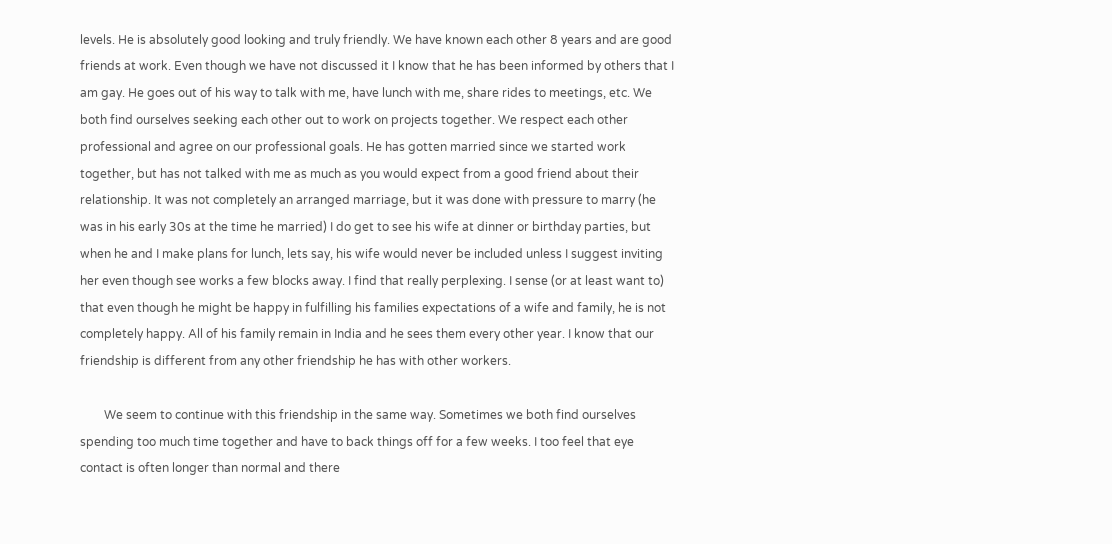levels. He is absolutely good looking and truly friendly. We have known each other 8 years and are good friends at work. Even though we have not discussed it I know that he has been informed by others that I am gay. He goes out of his way to talk with me, have lunch with me, share rides to meetings, etc. We both find ourselves seeking each other out to work on projects together. We respect each other professional and agree on our professional goals. He has gotten married since we started work together, but has not talked with me as much as you would expect from a good friend about their relationship. It was not completely an arranged marriage, but it was done with pressure to marry (he was in his early 30s at the time he married) I do get to see his wife at dinner or birthday parties, but when he and I make plans for lunch, lets say, his wife would never be included unless I suggest inviting her even though see works a few blocks away. I find that really perplexing. I sense (or at least want to) that even though he might be happy in fulfilling his families expectations of a wife and family, he is not completely happy. All of his family remain in India and he sees them every other year. I know that our friendship is different from any other friendship he has with other workers.

        We seem to continue with this friendship in the same way. Sometimes we both find ourselves spending too much time together and have to back things off for a few weeks. I too feel that eye contact is often longer than normal and there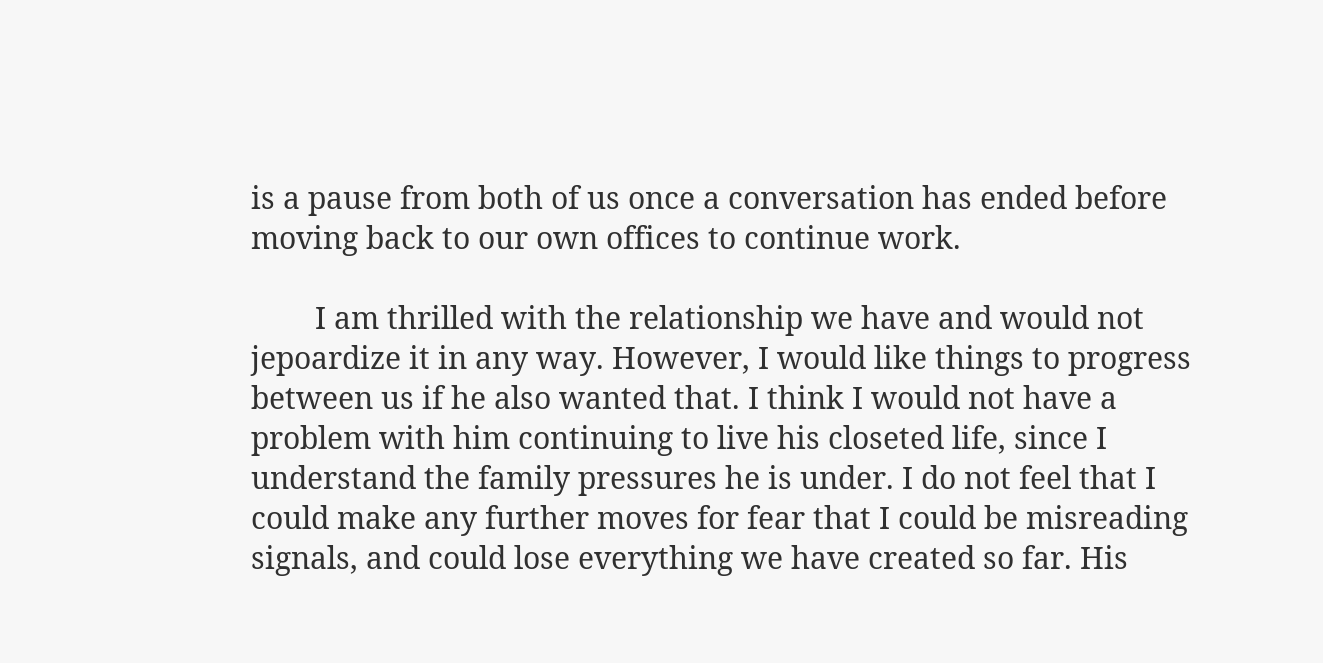is a pause from both of us once a conversation has ended before moving back to our own offices to continue work.

        I am thrilled with the relationship we have and would not jepoardize it in any way. However, I would like things to progress between us if he also wanted that. I think I would not have a problem with him continuing to live his closeted life, since I understand the family pressures he is under. I do not feel that I could make any further moves for fear that I could be misreading signals, and could lose everything we have created so far. His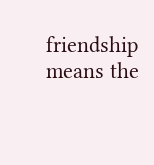friendship means the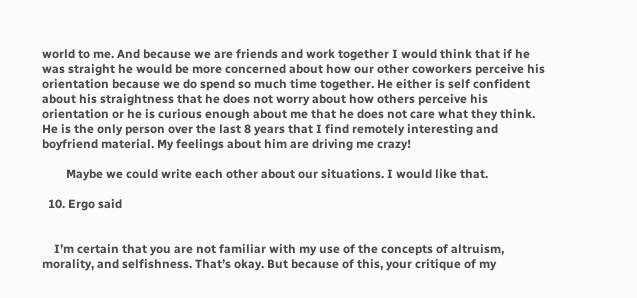world to me. And because we are friends and work together I would think that if he was straight he would be more concerned about how our other coworkers perceive his orientation because we do spend so much time together. He either is self confident about his straightness that he does not worry about how others perceive his orientation or he is curious enough about me that he does not care what they think. He is the only person over the last 8 years that I find remotely interesting and boyfriend material. My feelings about him are driving me crazy!

        Maybe we could write each other about our situations. I would like that.

  10. Ergo said


    I’m certain that you are not familiar with my use of the concepts of altruism, morality, and selfishness. That’s okay. But because of this, your critique of my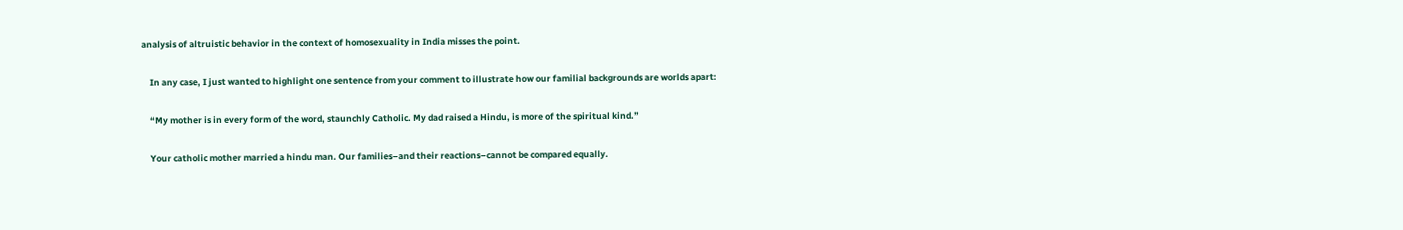analysis of altruistic behavior in the context of homosexuality in India misses the point.

    In any case, I just wanted to highlight one sentence from your comment to illustrate how our familial backgrounds are worlds apart:

    “My mother is in every form of the word, staunchly Catholic. My dad raised a Hindu, is more of the spiritual kind.”

    Your catholic mother married a hindu man. Our families–and their reactions–cannot be compared equally.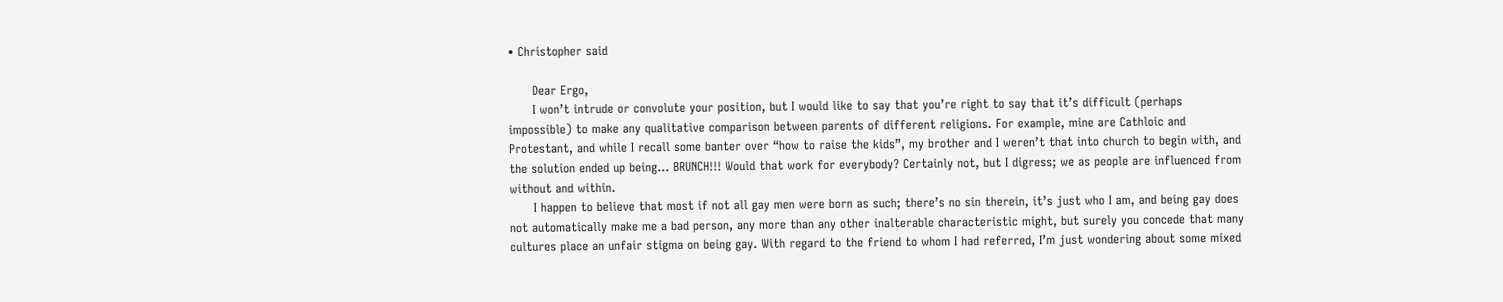• Christopher said

      Dear Ergo,
      I won’t intrude or convolute your position, but I would like to say that you’re right to say that it’s difficult (perhaps impossible) to make any qualitative comparison between parents of different religions. For example, mine are Cathloic and Protestant, and while I recall some banter over “how to raise the kids”, my brother and I weren’t that into church to begin with, and the solution ended up being… BRUNCH!!! Would that work for everybody? Certainly not, but I digress; we as people are influenced from without and within.
      I happen to believe that most if not all gay men were born as such; there’s no sin therein, it’s just who I am, and being gay does not automatically make me a bad person, any more than any other inalterable characteristic might, but surely you concede that many cultures place an unfair stigma on being gay. With regard to the friend to whom I had referred, I’m just wondering about some mixed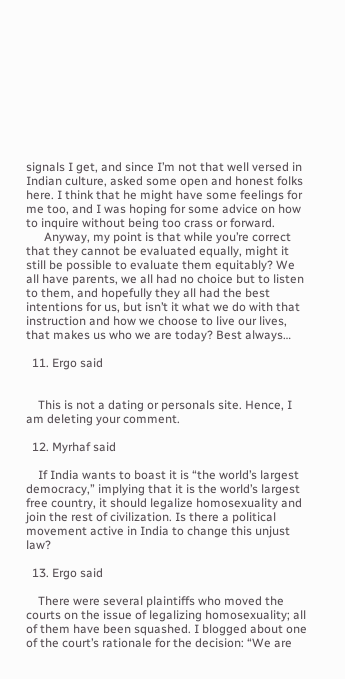signals I get, and since I’m not that well versed in Indian culture, asked some open and honest folks here. I think that he might have some feelings for me too, and I was hoping for some advice on how to inquire without being too crass or forward.
      Anyway, my point is that while you’re correct that they cannot be evaluated equally, might it still be possible to evaluate them equitably? We all have parents, we all had no choice but to listen to them, and hopefully they all had the best intentions for us, but isn’t it what we do with that instruction and how we choose to live our lives, that makes us who we are today? Best always…

  11. Ergo said


    This is not a dating or personals site. Hence, I am deleting your comment.

  12. Myrhaf said

    If India wants to boast it is “the world’s largest democracy,” implying that it is the world’s largest free country, it should legalize homosexuality and join the rest of civilization. Is there a political movement active in India to change this unjust law?

  13. Ergo said

    There were several plaintiffs who moved the courts on the issue of legalizing homosexuality; all of them have been squashed. I blogged about one of the court’s rationale for the decision: “We are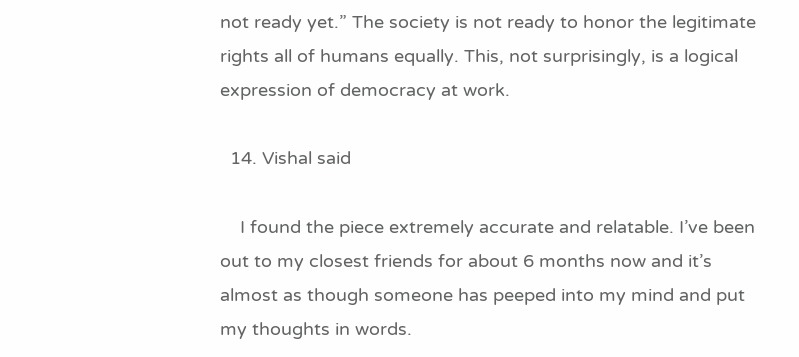not ready yet.” The society is not ready to honor the legitimate rights all of humans equally. This, not surprisingly, is a logical expression of democracy at work.

  14. Vishal said

    I found the piece extremely accurate and relatable. I’ve been out to my closest friends for about 6 months now and it’s almost as though someone has peeped into my mind and put my thoughts in words.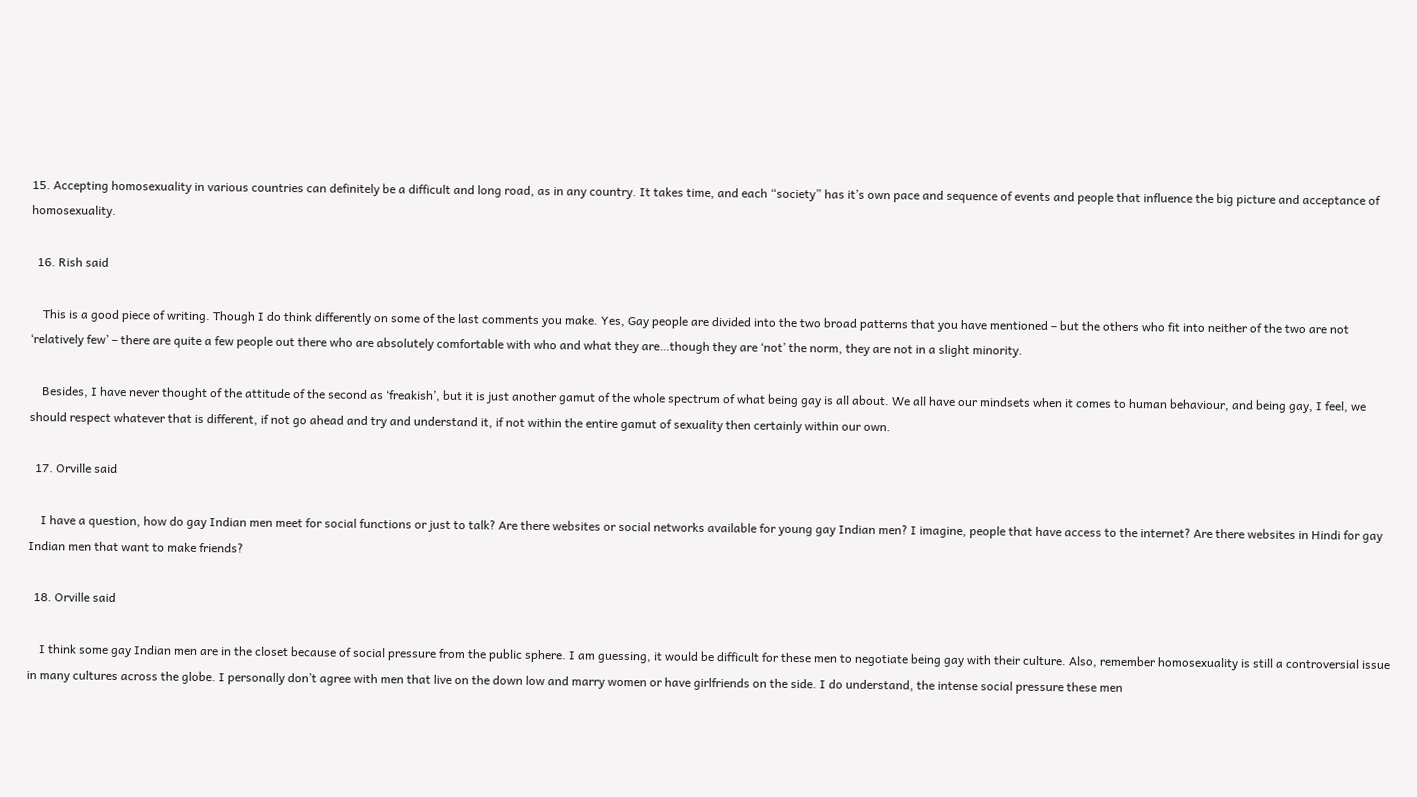15. Accepting homosexuality in various countries can definitely be a difficult and long road, as in any country. It takes time, and each “society” has it’s own pace and sequence of events and people that influence the big picture and acceptance of homosexuality.

  16. Rish said

    This is a good piece of writing. Though I do think differently on some of the last comments you make. Yes, Gay people are divided into the two broad patterns that you have mentioned – but the others who fit into neither of the two are not ‘relatively few’ – there are quite a few people out there who are absolutely comfortable with who and what they are…though they are ‘not’ the norm, they are not in a slight minority.

    Besides, I have never thought of the attitude of the second as ‘freakish’, but it is just another gamut of the whole spectrum of what being gay is all about. We all have our mindsets when it comes to human behaviour, and being gay, I feel, we should respect whatever that is different, if not go ahead and try and understand it, if not within the entire gamut of sexuality then certainly within our own.

  17. Orville said

    I have a question, how do gay Indian men meet for social functions or just to talk? Are there websites or social networks available for young gay Indian men? I imagine, people that have access to the internet? Are there websites in Hindi for gay Indian men that want to make friends?

  18. Orville said

    I think some gay Indian men are in the closet because of social pressure from the public sphere. I am guessing, it would be difficult for these men to negotiate being gay with their culture. Also, remember homosexuality is still a controversial issue in many cultures across the globe. I personally don’t agree with men that live on the down low and marry women or have girlfriends on the side. I do understand, the intense social pressure these men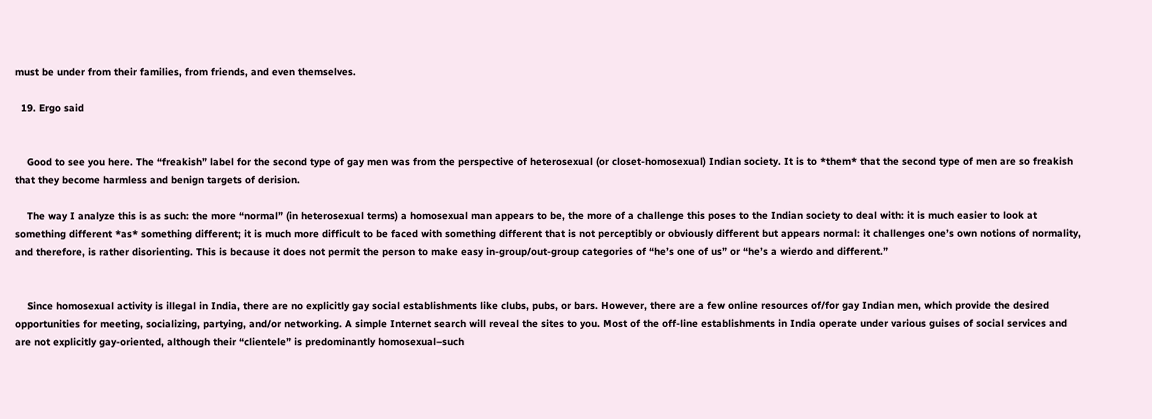must be under from their families, from friends, and even themselves.

  19. Ergo said


    Good to see you here. The “freakish” label for the second type of gay men was from the perspective of heterosexual (or closet-homosexual) Indian society. It is to *them* that the second type of men are so freakish that they become harmless and benign targets of derision.

    The way I analyze this is as such: the more “normal” (in heterosexual terms) a homosexual man appears to be, the more of a challenge this poses to the Indian society to deal with: it is much easier to look at something different *as* something different; it is much more difficult to be faced with something different that is not perceptibly or obviously different but appears normal: it challenges one’s own notions of normality, and therefore, is rather disorienting. This is because it does not permit the person to make easy in-group/out-group categories of “he’s one of us” or “he’s a wierdo and different.”


    Since homosexual activity is illegal in India, there are no explicitly gay social establishments like clubs, pubs, or bars. However, there are a few online resources of/for gay Indian men, which provide the desired opportunities for meeting, socializing, partying, and/or networking. A simple Internet search will reveal the sites to you. Most of the off-line establishments in India operate under various guises of social services and are not explicitly gay-oriented, although their “clientele” is predominantly homosexual–such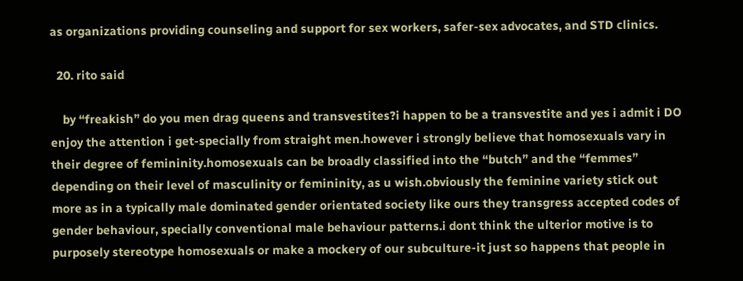as organizations providing counseling and support for sex workers, safer-sex advocates, and STD clinics.

  20. rito said

    by “freakish” do you men drag queens and transvestites?i happen to be a transvestite and yes i admit i DO enjoy the attention i get-specially from straight men.however i strongly believe that homosexuals vary in their degree of femininity.homosexuals can be broadly classified into the “butch” and the “femmes” depending on their level of masculinity or femininity, as u wish.obviously the feminine variety stick out more as in a typically male dominated gender orientated society like ours they transgress accepted codes of gender behaviour, specially conventional male behaviour patterns.i dont think the ulterior motive is to purposely stereotype homosexuals or make a mockery of our subculture-it just so happens that people in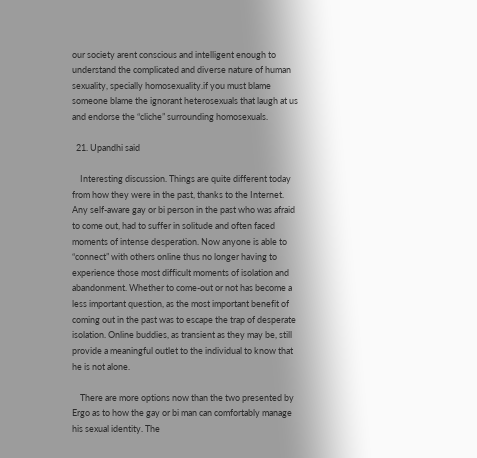our society arent conscious and intelligent enough to understand the complicated and diverse nature of human sexuality, specially homosexuality.if you must blame someone blame the ignorant heterosexuals that laugh at us and endorse the “cliche” surrounding homosexuals.

  21. Upandhi said

    Interesting discussion. Things are quite different today from how they were in the past, thanks to the Internet. Any self-aware gay or bi person in the past who was afraid to come out, had to suffer in solitude and often faced moments of intense desperation. Now anyone is able to “connect” with others online thus no longer having to experience those most difficult moments of isolation and abandonment. Whether to come-out or not has become a less important question, as the most important benefit of coming out in the past was to escape the trap of desperate isolation. Online buddies, as transient as they may be, still provide a meaningful outlet to the individual to know that he is not alone.

    There are more options now than the two presented by Ergo as to how the gay or bi man can comfortably manage his sexual identity. The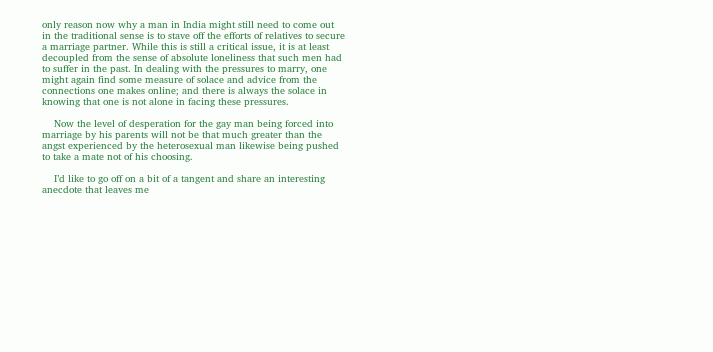only reason now why a man in India might still need to come out in the traditional sense is to stave off the efforts of relatives to secure a marriage partner. While this is still a critical issue, it is at least decoupled from the sense of absolute loneliness that such men had to suffer in the past. In dealing with the pressures to marry, one might again find some measure of solace and advice from the connections one makes online; and there is always the solace in knowing that one is not alone in facing these pressures.

    Now the level of desperation for the gay man being forced into marriage by his parents will not be that much greater than the angst experienced by the heterosexual man likewise being pushed to take a mate not of his choosing.

    I’d like to go off on a bit of a tangent and share an interesting anecdote that leaves me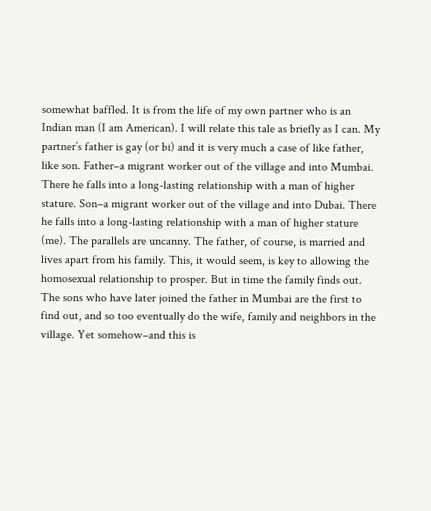somewhat baffled. It is from the life of my own partner who is an Indian man (I am American). I will relate this tale as briefly as I can. My partner’s father is gay (or bi) and it is very much a case of like father, like son. Father–a migrant worker out of the village and into Mumbai. There he falls into a long-lasting relationship with a man of higher stature. Son–a migrant worker out of the village and into Dubai. There he falls into a long-lasting relationship with a man of higher stature (me). The parallels are uncanny. The father, of course, is married and lives apart from his family. This, it would seem, is key to allowing the homosexual relationship to prosper. But in time the family finds out. The sons who have later joined the father in Mumbai are the first to find out, and so too eventually do the wife, family and neighbors in the village. Yet somehow–and this is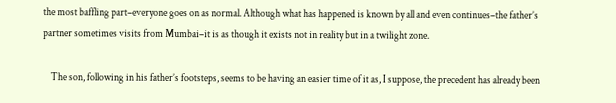the most baffling part–everyone goes on as normal. Although what has happened is known by all and even continues–the father’s partner sometimes visits from Mumbai–it is as though it exists not in reality but in a twilight zone.

    The son, following in his father’s footsteps, seems to be having an easier time of it as, I suppose, the precedent has already been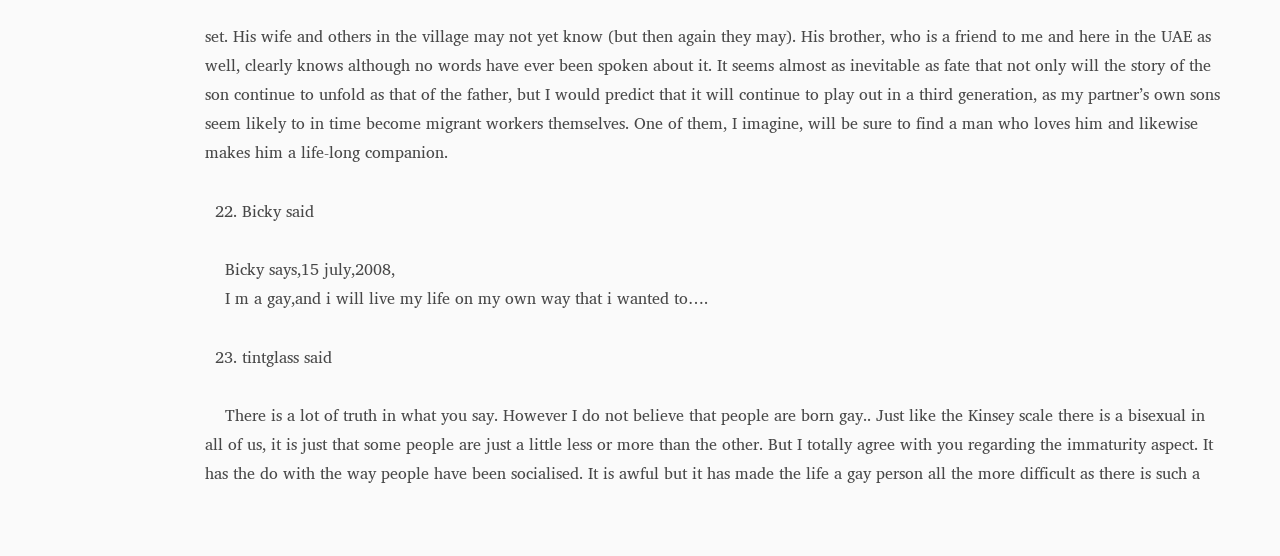set. His wife and others in the village may not yet know (but then again they may). His brother, who is a friend to me and here in the UAE as well, clearly knows although no words have ever been spoken about it. It seems almost as inevitable as fate that not only will the story of the son continue to unfold as that of the father, but I would predict that it will continue to play out in a third generation, as my partner’s own sons seem likely to in time become migrant workers themselves. One of them, I imagine, will be sure to find a man who loves him and likewise makes him a life-long companion.

  22. Bicky said

    Bicky says,15 july,2008,
    I m a gay,and i will live my life on my own way that i wanted to….

  23. tintglass said

    There is a lot of truth in what you say. However I do not believe that people are born gay.. Just like the Kinsey scale there is a bisexual in all of us, it is just that some people are just a little less or more than the other. But I totally agree with you regarding the immaturity aspect. It has the do with the way people have been socialised. It is awful but it has made the life a gay person all the more difficult as there is such a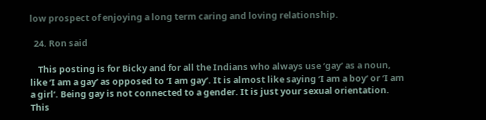low prospect of enjoying a long term caring and loving relationship.

  24. Ron said

    This posting is for Bicky and for all the Indians who always use ‘gay’ as a noun, like ‘I am a gay’ as opposed to ‘I am gay’. It is almost like saying ‘I am a boy’ or ‘I am a girl’. Being gay is not connected to a gender. It is just your sexual orientation. This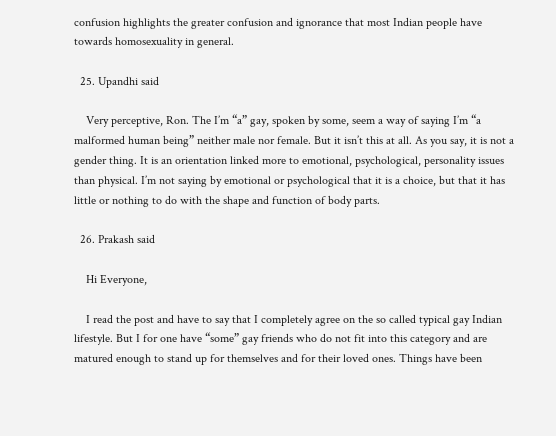confusion highlights the greater confusion and ignorance that most Indian people have towards homosexuality in general.

  25. Upandhi said

    Very perceptive, Ron. The I’m “a” gay, spoken by some, seem a way of saying I’m “a malformed human being” neither male nor female. But it isn’t this at all. As you say, it is not a gender thing. It is an orientation linked more to emotional, psychological, personality issues than physical. I’m not saying by emotional or psychological that it is a choice, but that it has little or nothing to do with the shape and function of body parts.

  26. Prakash said

    Hi Everyone,

    I read the post and have to say that I completely agree on the so called typical gay Indian lifestyle. But I for one have “some” gay friends who do not fit into this category and are matured enough to stand up for themselves and for their loved ones. Things have been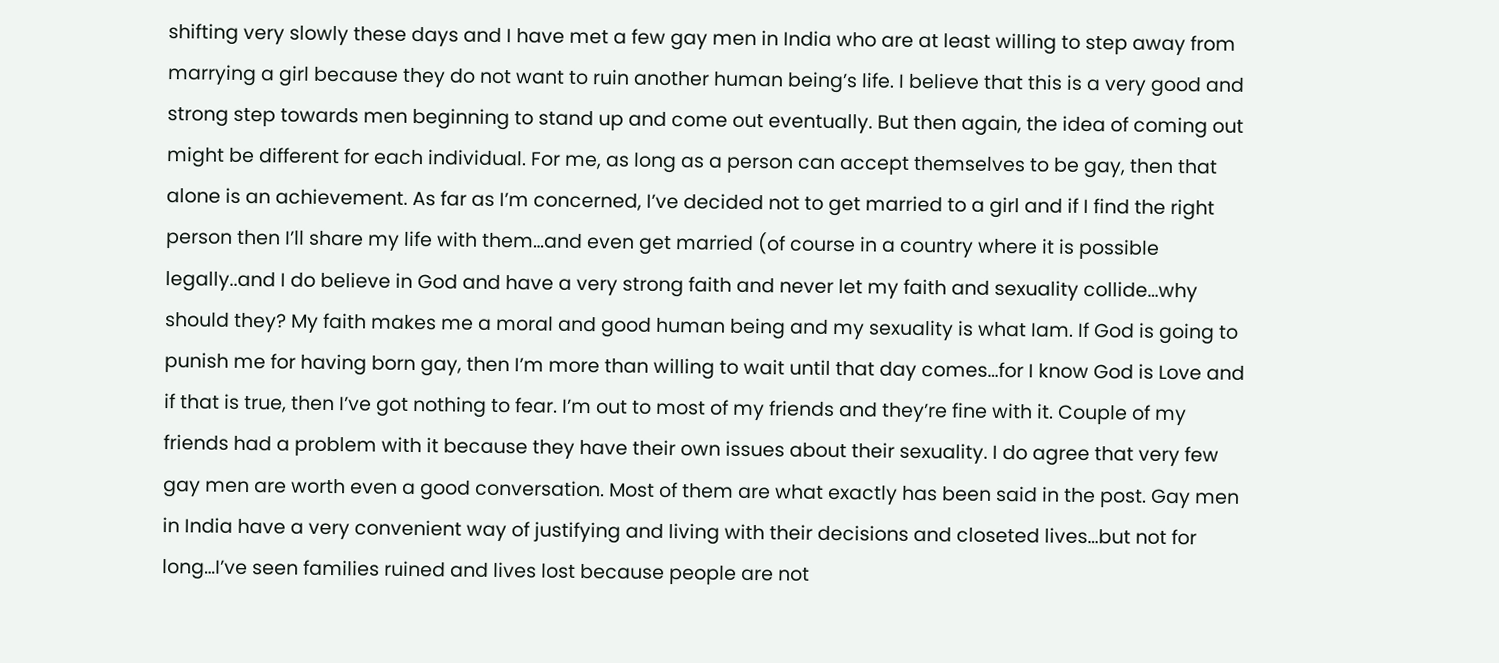shifting very slowly these days and I have met a few gay men in India who are at least willing to step away from marrying a girl because they do not want to ruin another human being’s life. I believe that this is a very good and strong step towards men beginning to stand up and come out eventually. But then again, the idea of coming out might be different for each individual. For me, as long as a person can accept themselves to be gay, then that alone is an achievement. As far as I’m concerned, I’ve decided not to get married to a girl and if I find the right person then I’ll share my life with them…and even get married (of course in a country where it is possible legally..and I do believe in God and have a very strong faith and never let my faith and sexuality collide…why should they? My faith makes me a moral and good human being and my sexuality is what Iam. If God is going to punish me for having born gay, then I’m more than willing to wait until that day comes…for I know God is Love and if that is true, then I’ve got nothing to fear. I’m out to most of my friends and they’re fine with it. Couple of my friends had a problem with it because they have their own issues about their sexuality. I do agree that very few gay men are worth even a good conversation. Most of them are what exactly has been said in the post. Gay men in India have a very convenient way of justifying and living with their decisions and closeted lives…but not for long…I’ve seen families ruined and lives lost because people are not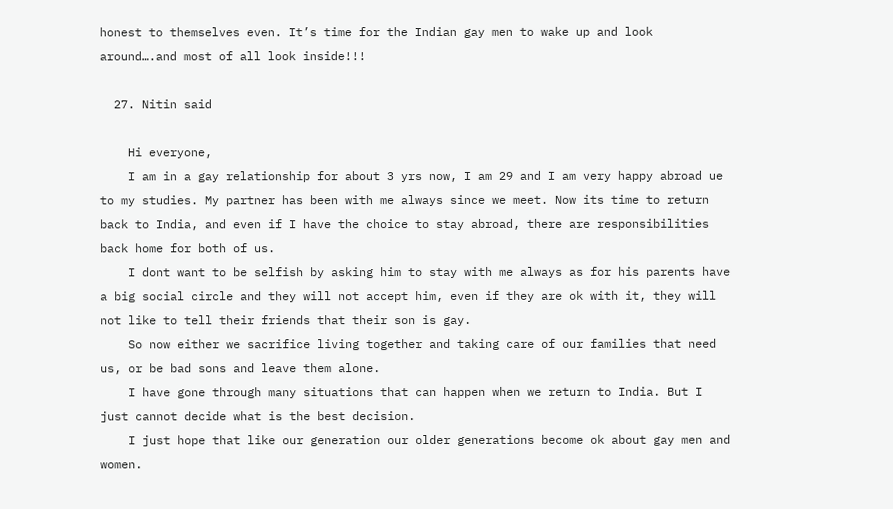honest to themselves even. It’s time for the Indian gay men to wake up and look around….and most of all look inside!!!

  27. Nitin said

    Hi everyone,
    I am in a gay relationship for about 3 yrs now, I am 29 and I am very happy abroad ue to my studies. My partner has been with me always since we meet. Now its time to return back to India, and even if I have the choice to stay abroad, there are responsibilities back home for both of us.
    I dont want to be selfish by asking him to stay with me always as for his parents have a big social circle and they will not accept him, even if they are ok with it, they will not like to tell their friends that their son is gay.
    So now either we sacrifice living together and taking care of our families that need us, or be bad sons and leave them alone.
    I have gone through many situations that can happen when we return to India. But I just cannot decide what is the best decision.
    I just hope that like our generation our older generations become ok about gay men and women.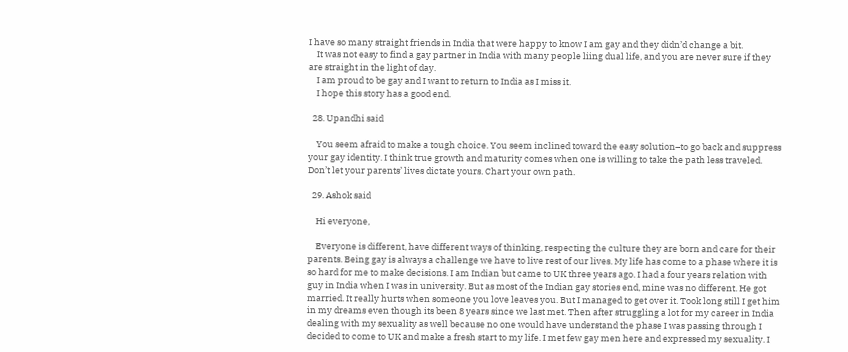I have so many straight friends in India that were happy to know I am gay and they didn’d change a bit.
    It was not easy to find a gay partner in India with many people liing dual life, and you are never sure if they are straight in the light of day.
    I am proud to be gay and I want to return to India as I miss it.
    I hope this story has a good end.

  28. Upandhi said

    You seem afraid to make a tough choice. You seem inclined toward the easy solution–to go back and suppress your gay identity. I think true growth and maturity comes when one is willing to take the path less traveled. Don’t let your parents’ lives dictate yours. Chart your own path.

  29. Ashok said

    Hi everyone,

    Everyone is different, have different ways of thinking, respecting the culture they are born and care for their parents. Being gay is always a challenge we have to live rest of our lives. My life has come to a phase where it is so hard for me to make decisions. I am Indian but came to UK three years ago. I had a four years relation with guy in India when I was in university. But as most of the Indian gay stories end, mine was no different. He got married. It really hurts when someone you love leaves you. But I managed to get over it. Took long still I get him in my dreams even though its been 8 years since we last met. Then after struggling a lot for my career in India dealing with my sexuality as well because no one would have understand the phase I was passing through I decided to come to UK and make a fresh start to my life. I met few gay men here and expressed my sexuality. I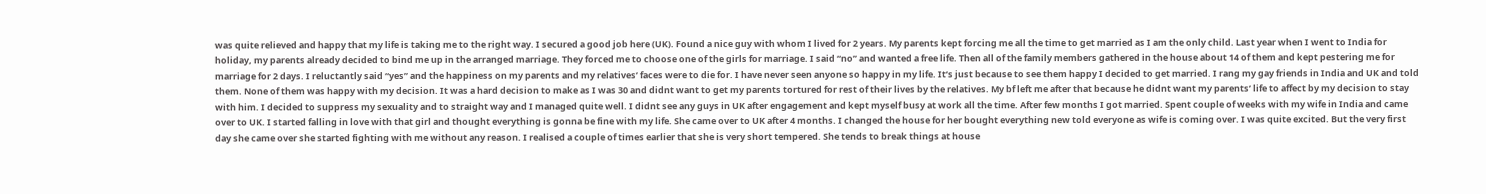was quite relieved and happy that my life is taking me to the right way. I secured a good job here (UK). Found a nice guy with whom I lived for 2 years. My parents kept forcing me all the time to get married as I am the only child. Last year when I went to India for holiday, my parents already decided to bind me up in the arranged marriage. They forced me to choose one of the girls for marriage. I said “no” and wanted a free life. Then all of the family members gathered in the house about 14 of them and kept pestering me for marriage for 2 days. I reluctantly said “yes” and the happiness on my parents and my relatives’ faces were to die for. I have never seen anyone so happy in my life. It’s just because to see them happy I decided to get married. I rang my gay friends in India and UK and told them. None of them was happy with my decision. It was a hard decision to make as I was 30 and didnt want to get my parents tortured for rest of their lives by the relatives. My bf left me after that because he didnt want my parents’ life to affect by my decision to stay with him. I decided to suppress my sexuality and to straight way and I managed quite well. I didnt see any guys in UK after engagement and kept myself busy at work all the time. After few months I got married. Spent couple of weeks with my wife in India and came over to UK. I started falling in love with that girl and thought everything is gonna be fine with my life. She came over to UK after 4 months. I changed the house for her bought everything new told everyone as wife is coming over. I was quite excited. But the very first day she came over she started fighting with me without any reason. I realised a couple of times earlier that she is very short tempered. She tends to break things at house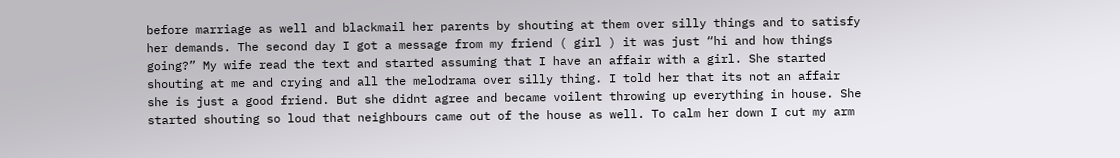before marriage as well and blackmail her parents by shouting at them over silly things and to satisfy her demands. The second day I got a message from my friend ( girl ) it was just “hi and how things going?” My wife read the text and started assuming that I have an affair with a girl. She started shouting at me and crying and all the melodrama over silly thing. I told her that its not an affair she is just a good friend. But she didnt agree and became voilent throwing up everything in house. She started shouting so loud that neighbours came out of the house as well. To calm her down I cut my arm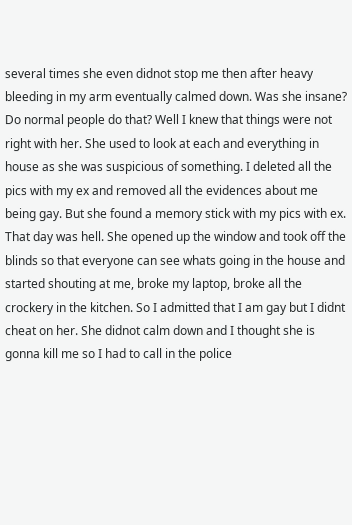several times she even didnot stop me then after heavy bleeding in my arm eventually calmed down. Was she insane? Do normal people do that? Well I knew that things were not right with her. She used to look at each and everything in house as she was suspicious of something. I deleted all the pics with my ex and removed all the evidences about me being gay. But she found a memory stick with my pics with ex. That day was hell. She opened up the window and took off the blinds so that everyone can see whats going in the house and started shouting at me, broke my laptop, broke all the crockery in the kitchen. So I admitted that I am gay but I didnt cheat on her. She didnot calm down and I thought she is gonna kill me so I had to call in the police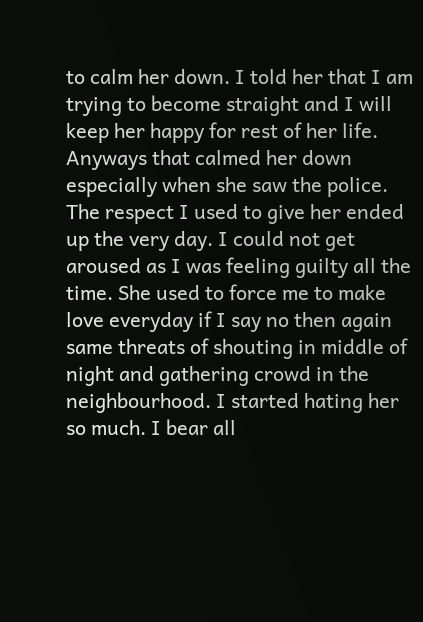to calm her down. I told her that I am trying to become straight and I will keep her happy for rest of her life. Anyways that calmed her down especially when she saw the police. The respect I used to give her ended up the very day. I could not get aroused as I was feeling guilty all the time. She used to force me to make love everyday if I say no then again same threats of shouting in middle of night and gathering crowd in the neighbourhood. I started hating her so much. I bear all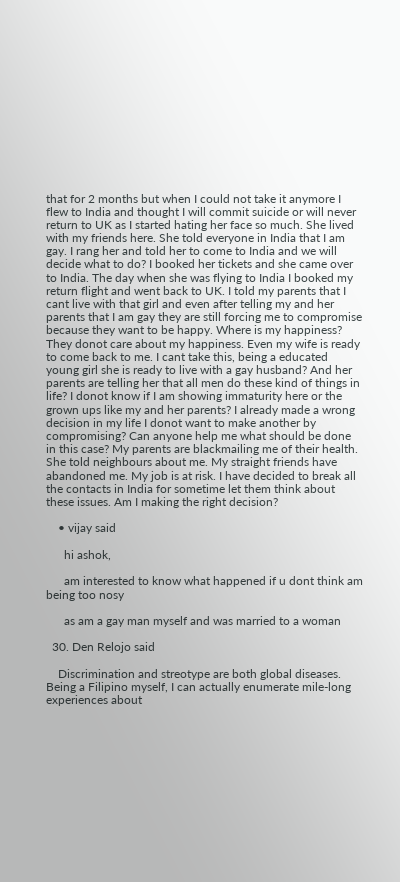that for 2 months but when I could not take it anymore I flew to India and thought I will commit suicide or will never return to UK as I started hating her face so much. She lived with my friends here. She told everyone in India that I am gay. I rang her and told her to come to India and we will decide what to do? I booked her tickets and she came over to India. The day when she was flying to India I booked my return flight and went back to UK. I told my parents that I cant live with that girl and even after telling my and her parents that I am gay they are still forcing me to compromise because they want to be happy. Where is my happiness? They donot care about my happiness. Even my wife is ready to come back to me. I cant take this, being a educated young girl she is ready to live with a gay husband? And her parents are telling her that all men do these kind of things in life? I donot know if I am showing immaturity here or the grown ups like my and her parents? I already made a wrong decision in my life I donot want to make another by compromising? Can anyone help me what should be done in this case? My parents are blackmailing me of their health. She told neighbours about me. My straight friends have abandoned me. My job is at risk. I have decided to break all the contacts in India for sometime let them think about these issues. Am I making the right decision?

    • vijay said

      hi ashok,

      am interested to know what happened if u dont think am being too nosy

      as am a gay man myself and was married to a woman

  30. Den Relojo said

    Discrimination and streotype are both global diseases. Being a Filipino myself, I can actually enumerate mile-long experiences about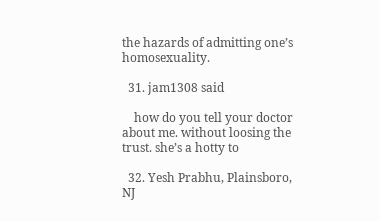the hazards of admitting one’s homosexuality.

  31. jam1308 said

    how do you tell your doctor about me. without loosing the trust. she’s a hotty to

  32. Yesh Prabhu, Plainsboro, NJ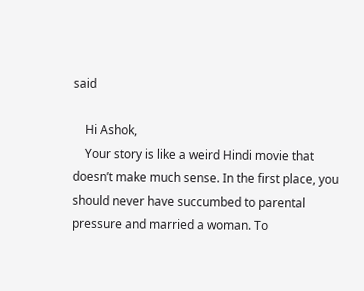said

    Hi Ashok,
    Your story is like a weird Hindi movie that doesn’t make much sense. In the first place, you should never have succumbed to parental pressure and married a woman. To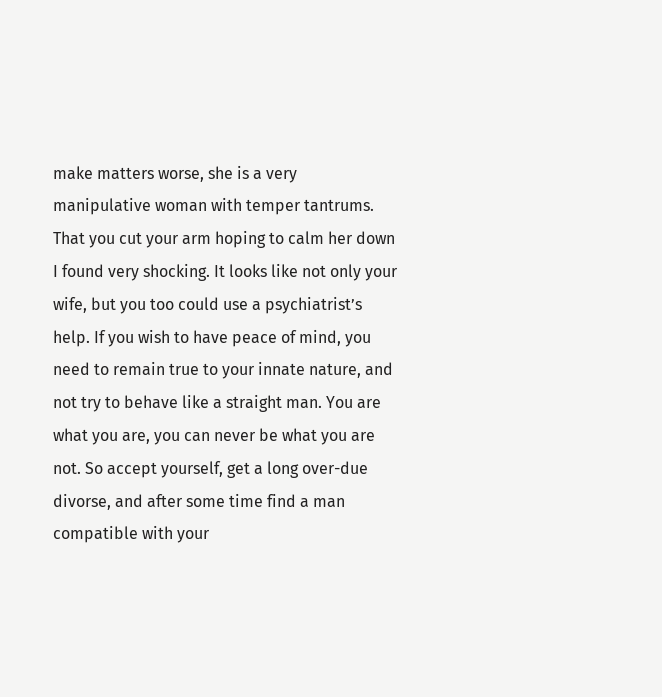make matters worse, she is a very manipulative woman with temper tantrums. That you cut your arm hoping to calm her down I found very shocking. It looks like not only your wife, but you too could use a psychiatrist’s help. If you wish to have peace of mind, you need to remain true to your innate nature, and not try to behave like a straight man. You are what you are, you can never be what you are not. So accept yourself, get a long over-due divorse, and after some time find a man compatible with your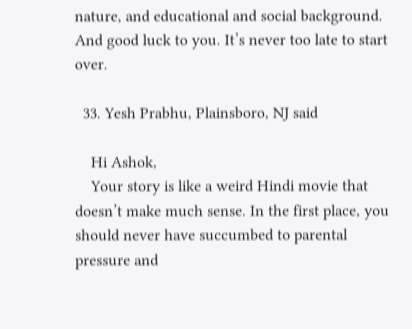nature, and educational and social background. And good luck to you. It’s never too late to start over.

  33. Yesh Prabhu, Plainsboro, NJ said

    Hi Ashok,
    Your story is like a weird Hindi movie that doesn’t make much sense. In the first place, you should never have succumbed to parental pressure and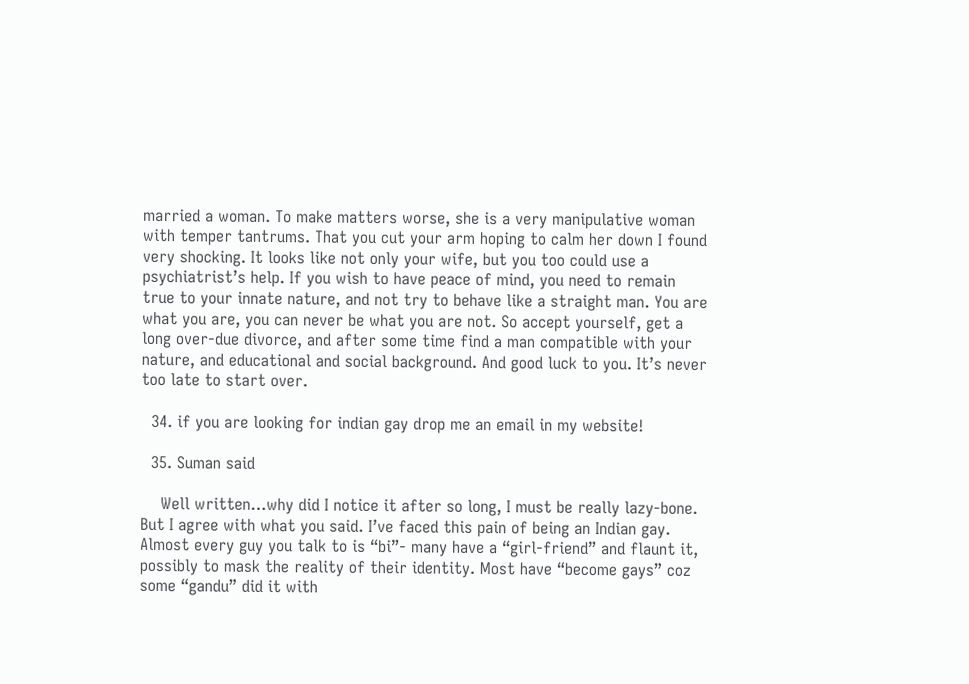married a woman. To make matters worse, she is a very manipulative woman with temper tantrums. That you cut your arm hoping to calm her down I found very shocking. It looks like not only your wife, but you too could use a psychiatrist’s help. If you wish to have peace of mind, you need to remain true to your innate nature, and not try to behave like a straight man. You are what you are, you can never be what you are not. So accept yourself, get a long over-due divorce, and after some time find a man compatible with your nature, and educational and social background. And good luck to you. It’s never too late to start over.

  34. if you are looking for indian gay drop me an email in my website!

  35. Suman said

    Well written…why did I notice it after so long, I must be really lazy-bone. But I agree with what you said. I’ve faced this pain of being an Indian gay. Almost every guy you talk to is “bi”- many have a “girl-friend” and flaunt it, possibly to mask the reality of their identity. Most have “become gays” coz some “gandu” did it with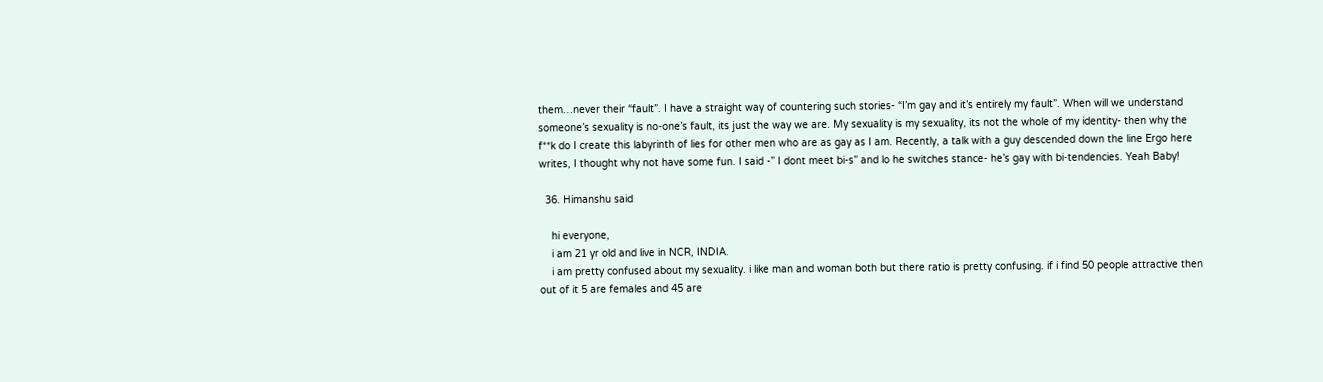them…never their “fault”. I have a straight way of countering such stories- “I’m gay and it’s entirely my fault”. When will we understand someone’s sexuality is no-one’s fault, its just the way we are. My sexuality is my sexuality, its not the whole of my identity- then why the f**k do I create this labyrinth of lies for other men who are as gay as I am. Recently, a talk with a guy descended down the line Ergo here writes, I thought why not have some fun. I said -” I dont meet bi-s” and lo he switches stance- he’s gay with bi-tendencies. Yeah Baby!

  36. Himanshu said

    hi everyone,
    i am 21 yr old and live in NCR, INDIA.
    i am pretty confused about my sexuality. i like man and woman both but there ratio is pretty confusing. if i find 50 people attractive then out of it 5 are females and 45 are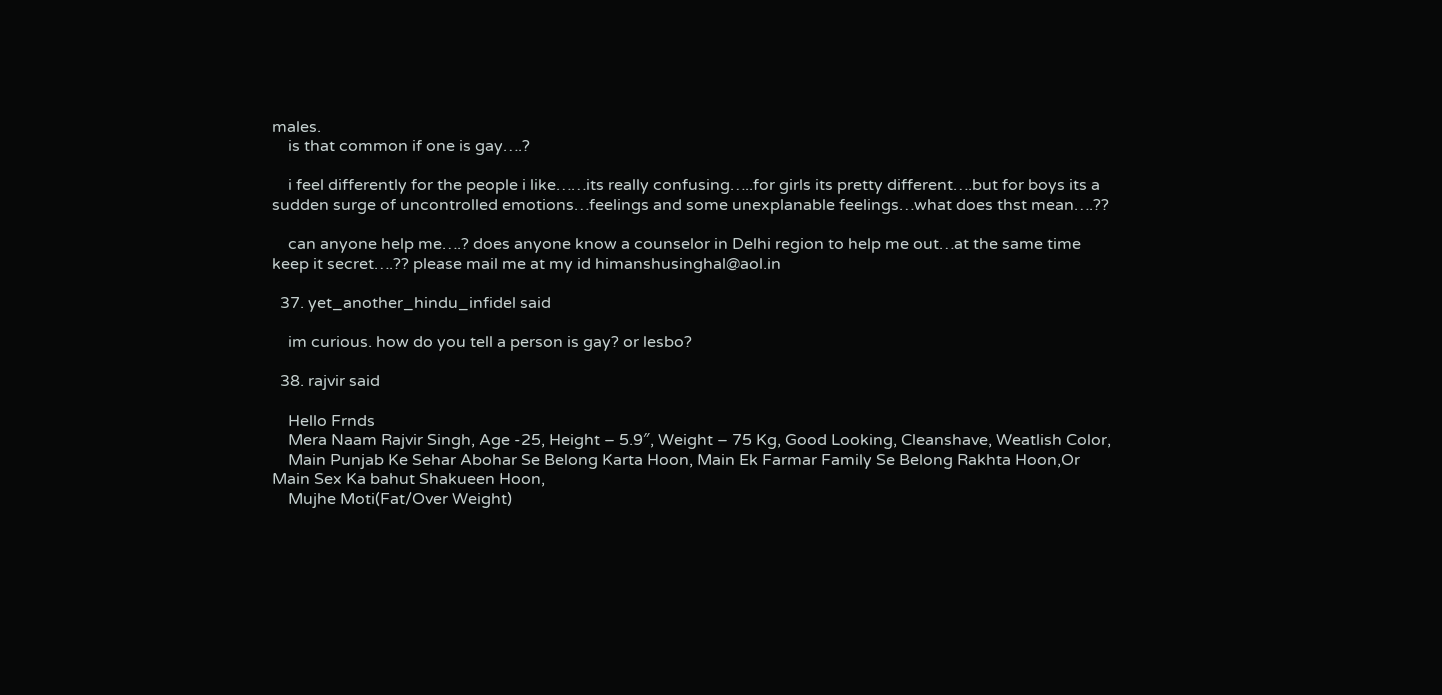males.
    is that common if one is gay….?

    i feel differently for the people i like……its really confusing…..for girls its pretty different….but for boys its a sudden surge of uncontrolled emotions…feelings and some unexplanable feelings…what does thst mean….??

    can anyone help me….? does anyone know a counselor in Delhi region to help me out…at the same time keep it secret….?? please mail me at my id himanshusinghal@aol.in

  37. yet_another_hindu_infidel said

    im curious. how do you tell a person is gay? or lesbo?

  38. rajvir said

    Hello Frnds
    Mera Naam Rajvir Singh, Age -25, Height – 5.9″, Weight – 75 Kg, Good Looking, Cleanshave, Weatlish Color,
    Main Punjab Ke Sehar Abohar Se Belong Karta Hoon, Main Ek Farmar Family Se Belong Rakhta Hoon,Or Main Sex Ka bahut Shakueen Hoon,
    Mujhe Moti(Fat/Over Weight)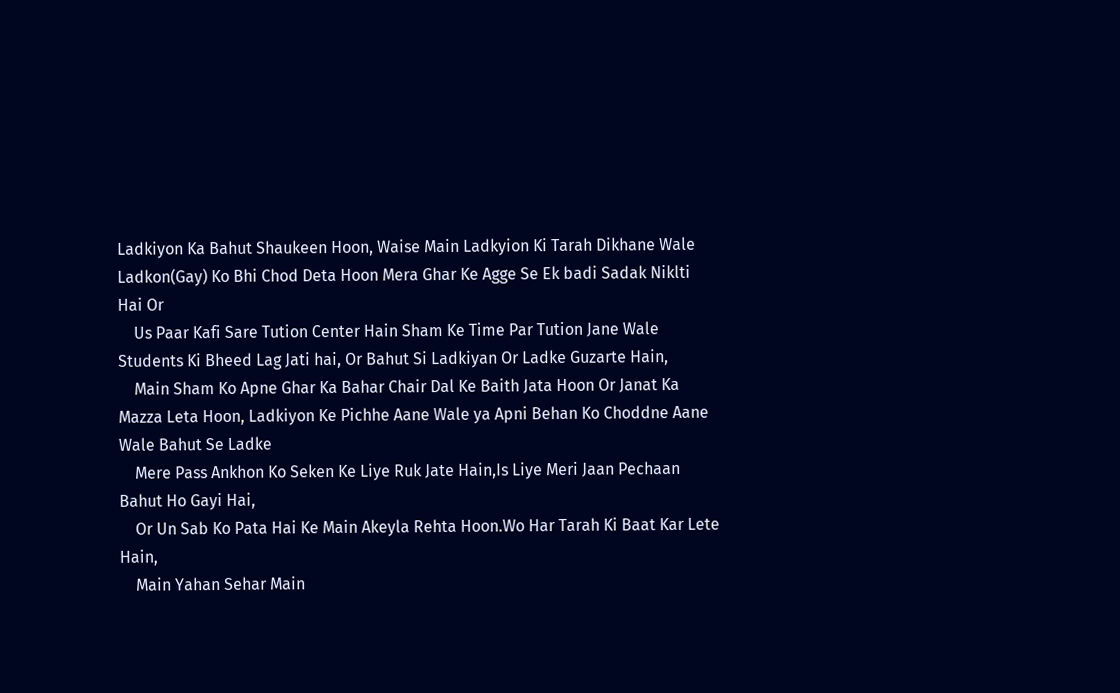Ladkiyon Ka Bahut Shaukeen Hoon, Waise Main Ladkyion Ki Tarah Dikhane Wale Ladkon(Gay) Ko Bhi Chod Deta Hoon Mera Ghar Ke Agge Se Ek badi Sadak Niklti Hai Or
    Us Paar Kafi Sare Tution Center Hain Sham Ke Time Par Tution Jane Wale Students Ki Bheed Lag Jati hai, Or Bahut Si Ladkiyan Or Ladke Guzarte Hain,
    Main Sham Ko Apne Ghar Ka Bahar Chair Dal Ke Baith Jata Hoon Or Janat Ka Mazza Leta Hoon, Ladkiyon Ke Pichhe Aane Wale ya Apni Behan Ko Choddne Aane Wale Bahut Se Ladke
    Mere Pass Ankhon Ko Seken Ke Liye Ruk Jate Hain,Is Liye Meri Jaan Pechaan Bahut Ho Gayi Hai,
    Or Un Sab Ko Pata Hai Ke Main Akeyla Rehta Hoon.Wo Har Tarah Ki Baat Kar Lete Hain,
    Main Yahan Sehar Main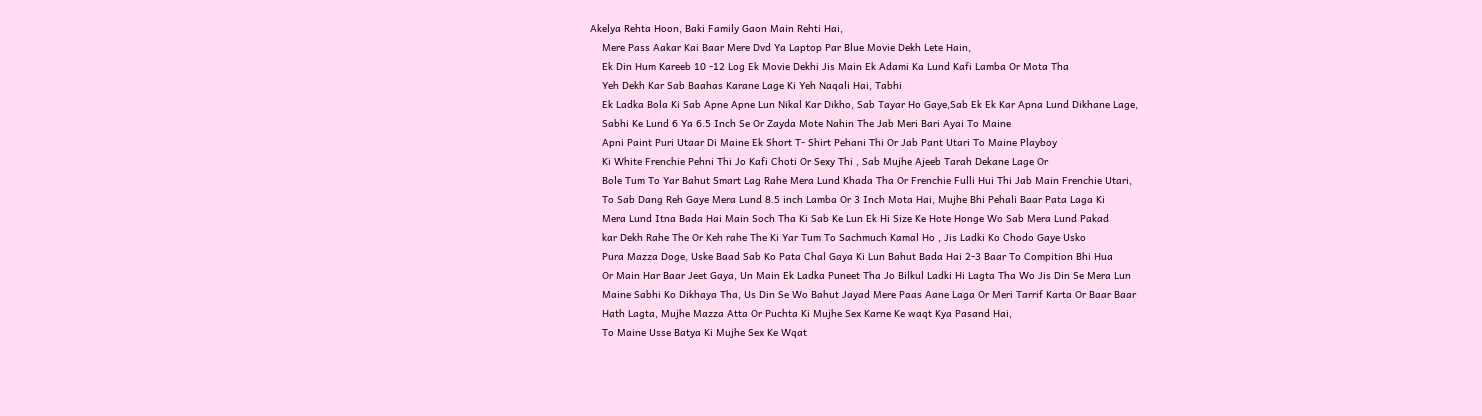Akelya Rehta Hoon, Baki Family Gaon Main Rehti Hai,
    Mere Pass Aakar Kai Baar Mere Dvd Ya Laptop Par Blue Movie Dekh Lete Hain,
    Ek Din Hum Kareeb 10 -12 Log Ek Movie Dekhi Jis Main Ek Adami Ka Lund Kafi Lamba Or Mota Tha
    Yeh Dekh Kar Sab Baahas Karane Lage Ki Yeh Naqali Hai, Tabhi
    Ek Ladka Bola Ki Sab Apne Apne Lun Nikal Kar Dikho, Sab Tayar Ho Gaye,Sab Ek Ek Kar Apna Lund Dikhane Lage,
    Sabhi Ke Lund 6 Ya 6.5 Inch Se Or Zayda Mote Nahin The Jab Meri Bari Ayai To Maine
    Apni Paint Puri Utaar Di Maine Ek Short T- Shirt Pehani Thi Or Jab Pant Utari To Maine Playboy
    Ki White Frenchie Pehni Thi Jo Kafi Choti Or Sexy Thi , Sab Mujhe Ajeeb Tarah Dekane Lage Or
    Bole Tum To Yar Bahut Smart Lag Rahe Mera Lund Khada Tha Or Frenchie Fulli Hui Thi Jab Main Frenchie Utari,
    To Sab Dang Reh Gaye Mera Lund 8.5 inch Lamba Or 3 Inch Mota Hai, Mujhe Bhi Pehali Baar Pata Laga Ki
    Mera Lund Itna Bada Hai Main Soch Tha Ki Sab Ke Lun Ek Hi Size Ke Hote Honge Wo Sab Mera Lund Pakad
    kar Dekh Rahe The Or Keh rahe The Ki Yar Tum To Sachmuch Kamal Ho , Jis Ladki Ko Chodo Gaye Usko
    Pura Mazza Doge, Uske Baad Sab Ko Pata Chal Gaya Ki Lun Bahut Bada Hai 2-3 Baar To Compition Bhi Hua
    Or Main Har Baar Jeet Gaya, Un Main Ek Ladka Puneet Tha Jo Bilkul Ladki Hi Lagta Tha Wo Jis Din Se Mera Lun
    Maine Sabhi Ko Dikhaya Tha, Us Din Se Wo Bahut Jayad Mere Paas Aane Laga Or Meri Tarrif Karta Or Baar Baar
    Hath Lagta, Mujhe Mazza Atta Or Puchta Ki Mujhe Sex Karne Ke waqt Kya Pasand Hai,
    To Maine Usse Batya Ki Mujhe Sex Ke Wqat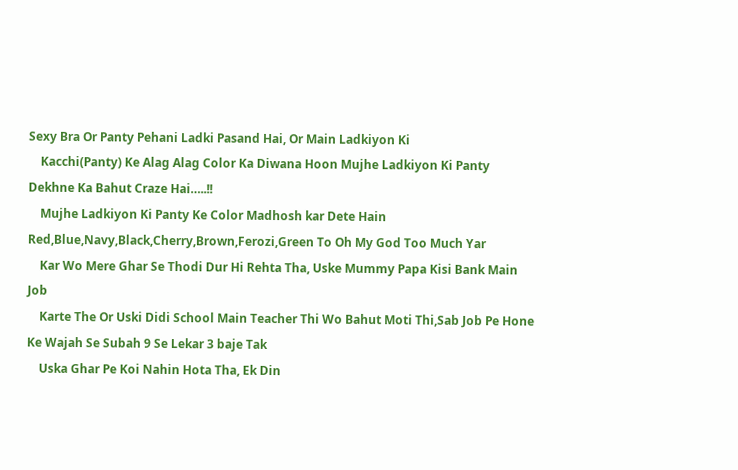Sexy Bra Or Panty Pehani Ladki Pasand Hai, Or Main Ladkiyon Ki
    Kacchi(Panty) Ke Alag Alag Color Ka Diwana Hoon Mujhe Ladkiyon Ki Panty Dekhne Ka Bahut Craze Hai…..!!
    Mujhe Ladkiyon Ki Panty Ke Color Madhosh kar Dete Hain Red,Blue,Navy,Black,Cherry,Brown,Ferozi,Green To Oh My God Too Much Yar
    Kar Wo Mere Ghar Se Thodi Dur Hi Rehta Tha, Uske Mummy Papa Kisi Bank Main Job
    Karte The Or Uski Didi School Main Teacher Thi Wo Bahut Moti Thi,Sab Job Pe Hone Ke Wajah Se Subah 9 Se Lekar 3 baje Tak
    Uska Ghar Pe Koi Nahin Hota Tha, Ek Din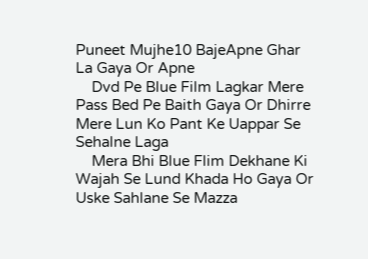Puneet Mujhe10 BajeApne Ghar La Gaya Or Apne
    Dvd Pe Blue Film Lagkar Mere Pass Bed Pe Baith Gaya Or Dhirre Mere Lun Ko Pant Ke Uappar Se Sehalne Laga
    Mera Bhi Blue Flim Dekhane Ki Wajah Se Lund Khada Ho Gaya Or Uske Sahlane Se Mazza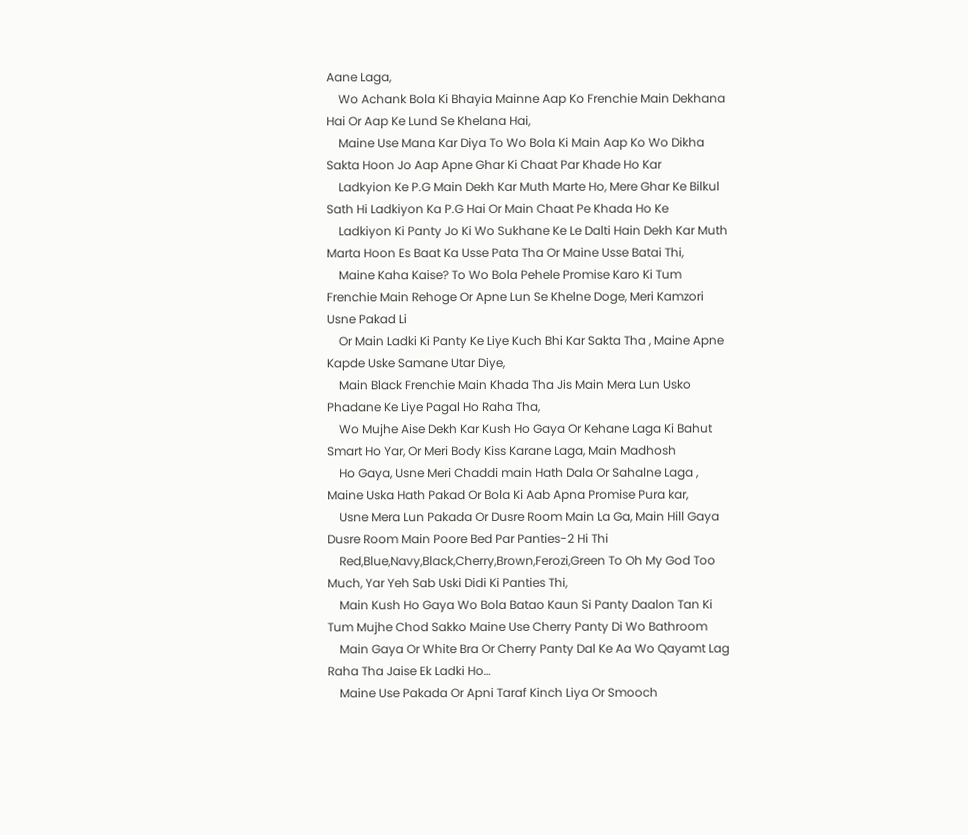Aane Laga,
    Wo Achank Bola Ki Bhayia Mainne Aap Ko Frenchie Main Dekhana Hai Or Aap Ke Lund Se Khelana Hai,
    Maine Use Mana Kar Diya To Wo Bola Ki Main Aap Ko Wo Dikha Sakta Hoon Jo Aap Apne Ghar Ki Chaat Par Khade Ho Kar
    Ladkyion Ke P.G Main Dekh Kar Muth Marte Ho, Mere Ghar Ke Bilkul Sath Hi Ladkiyon Ka P.G Hai Or Main Chaat Pe Khada Ho Ke
    Ladkiyon Ki Panty Jo Ki Wo Sukhane Ke Le Dalti Hain Dekh Kar Muth Marta Hoon Es Baat Ka Usse Pata Tha Or Maine Usse Batai Thi,
    Maine Kaha Kaise? To Wo Bola Pehele Promise Karo Ki Tum Frenchie Main Rehoge Or Apne Lun Se Khelne Doge, Meri Kamzori Usne Pakad Li
    Or Main Ladki Ki Panty Ke Liye Kuch Bhi Kar Sakta Tha , Maine Apne Kapde Uske Samane Utar Diye,
    Main Black Frenchie Main Khada Tha Jis Main Mera Lun Usko Phadane Ke Liye Pagal Ho Raha Tha,
    Wo Mujhe Aise Dekh Kar Kush Ho Gaya Or Kehane Laga Ki Bahut Smart Ho Yar, Or Meri Body Kiss Karane Laga, Main Madhosh
    Ho Gaya, Usne Meri Chaddi main Hath Dala Or Sahalne Laga , Maine Uska Hath Pakad Or Bola Ki Aab Apna Promise Pura kar,
    Usne Mera Lun Pakada Or Dusre Room Main La Ga, Main Hill Gaya Dusre Room Main Poore Bed Par Panties-2 Hi Thi
    Red,Blue,Navy,Black,Cherry,Brown,Ferozi,Green To Oh My God Too Much, Yar Yeh Sab Uski Didi Ki Panties Thi,
    Main Kush Ho Gaya Wo Bola Batao Kaun Si Panty Daalon Tan Ki Tum Mujhe Chod Sakko Maine Use Cherry Panty Di Wo Bathroom
    Main Gaya Or White Bra Or Cherry Panty Dal Ke Aa Wo Qayamt Lag Raha Tha Jaise Ek Ladki Ho…
    Maine Use Pakada Or Apni Taraf Kinch Liya Or Smooch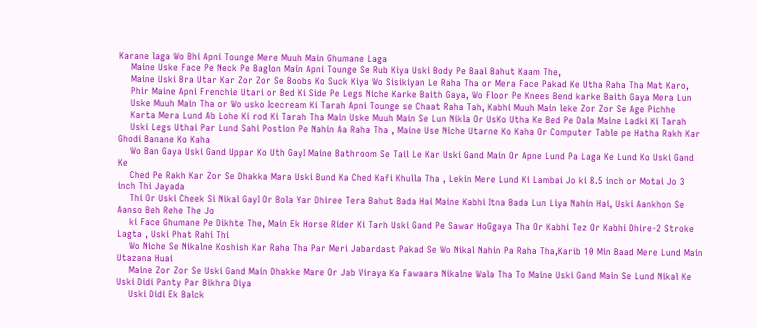Karane laga Wo Bhi Apni Tounge Mere Muuh Main Ghumane Laga
    Maine Uske Face Pe Neck Pe Baglon Main Apni Tounge Se Rub Kiya Uski Body Pe Baal Bahut Kaam The,
    Maine Uski Bra Utar Kar Zor Zor Se Boobs Ko Suck Kiya Wo Sisikiyan Le Raha Tha or Mera Face Pakad Ke Utha Raha Tha Mat Karo,
    Phir Maine Apni Frenchie Utari or Bed Ki Side Pe Legs Niche Karke Baith Gaya, Wo Floor Pe Knees Bend karke Baith Gaya Mera Lun
    Uske Muuh Main Tha or Wo usko Icecream Ki Tarah Apni Tounge se Chaat Raha Tah, Kabhi Muuh Main leke Zor Zor Se Age Pichhe
    Karta Mera Lund Ab Lohe Ki rod Ki Tarah Tha Main Uske Muuh Main Se Lun Nikla Or UsKo Utha Ke Bed Pe Dala Maine Ladki Ki Tarah
    Uski Legs Uthai Par Lund Sahi Postion Pe Nahin Aa Raha Tha , Maine Use Niche Utarne Ko Kaha Or Computer Table pe Hatha Rakh Kar Ghodi Banane Ko Kaha
    Wo Ban Gaya Uski Gand Uppar Ko Uth GayI Maine Bathroom Se Tail Le Kar Uski Gand Main Or Apne Lund Pa Laga Ke Lund Ko Uski Gand Ke
    Ched Pe Rakh Kar Zor Se Dhakka Mara Uski Bund Ka Ched Kafi Khulla Tha , Lekin Mere Lund Ki Lambai Jo ki 8.5 inch or Motai Jo 3 inch Thi Jayada
    Thi Or Uski Cheek Si Nikal GayI Or Bola Yar Dhiree Tera Bahut Bada Hai Maine Kabhi Itna Bada Lun Liya Nahin Hai, Uski Aankhon Se Aanso Beh Rehe The Jo
    ki Face Ghumane Pe Dikhte The, Main Ek Horse Rider Ki Tarh Uski Gand Pe Sawar HoGgaya Tha Or Kabhi Tez Or Kabhi Dhire-2 Stroke Lagta , Uski Phat Rahi Thi
    Wo Niche Se Nikalne Koshish Kar Raha Tha Par Meri Jabardast Pakad Se Wo Nikal Nahin Pa Raha Tha,Karib 10 Min Baad Mere Lund Main Utazana Huai
    Maine Zor Zor Se Uski Gand Main Dhakke Mare Or Jab Viraya Ka Fawaara Nikalne Wala Tha To Maine Uski Gand Main Se Lund Nikal Ke Uski Didi Panty Par Bikhra Diya
    Uski Didi Ek Balck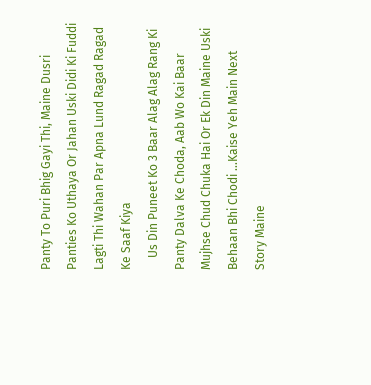Panty To Puri Bhig Gayi Thi, Maine Dusri Panties Ko Uthaya Or Jahan Uski Didi Ki Fuddi Lagti Thi Wahan Par Apna Lund Ragad Ragad Ke Saaf Kiya
    Us Din Puneet Ko 3 Baar Alag Alag Rang Ki Panty Dalva Ke Choda, Aab Wo Kai Baar Mujhse Chud Chuka Hai Or Ek Din Maine Uski Behaan Bhi Chodi …Kaise Yeh Main Next Story Maine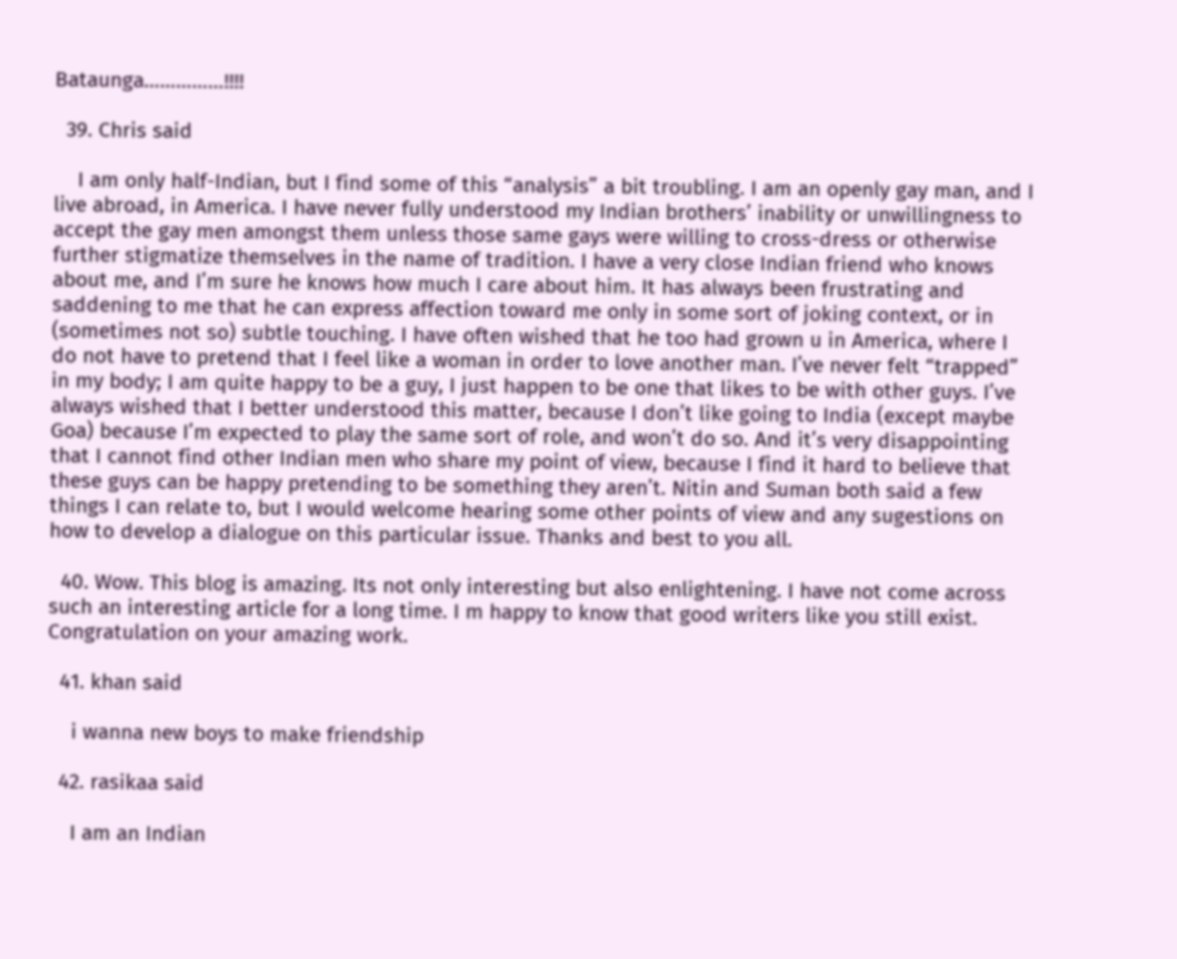Bataunga……………!!!!

  39. Chris said

    I am only half-Indian, but I find some of this “analysis” a bit troubling. I am an openly gay man, and I live abroad, in America. I have never fully understood my Indian brothers’ inability or unwillingness to accept the gay men amongst them unless those same gays were willing to cross-dress or otherwise further stigmatize themselves in the name of tradition. I have a very close Indian friend who knows about me, and I’m sure he knows how much I care about him. It has always been frustrating and saddening to me that he can express affection toward me only in some sort of joking context, or in (sometimes not so) subtle touching. I have often wished that he too had grown u in America, where I do not have to pretend that I feel like a woman in order to love another man. I’ve never felt “trapped” in my body; I am quite happy to be a guy, I just happen to be one that likes to be with other guys. I’ve always wished that I better understood this matter, because I don’t like going to India (except maybe Goa) because I’m expected to play the same sort of role, and won’t do so. And it’s very disappointing that I cannot find other Indian men who share my point of view, because I find it hard to believe that these guys can be happy pretending to be something they aren’t. Nitin and Suman both said a few things I can relate to, but I would welcome hearing some other points of view and any sugestions on how to develop a dialogue on this particular issue. Thanks and best to you all.

  40. Wow. This blog is amazing. Its not only interesting but also enlightening. I have not come across such an interesting article for a long time. I m happy to know that good writers like you still exist. Congratulation on your amazing work.

  41. khan said

    i wanna new boys to make friendship

  42. rasikaa said

    I am an Indian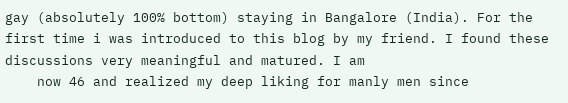gay (absolutely 100% bottom) staying in Bangalore (India). For the first time i was introduced to this blog by my friend. I found these discussions very meaningful and matured. I am
    now 46 and realized my deep liking for manly men since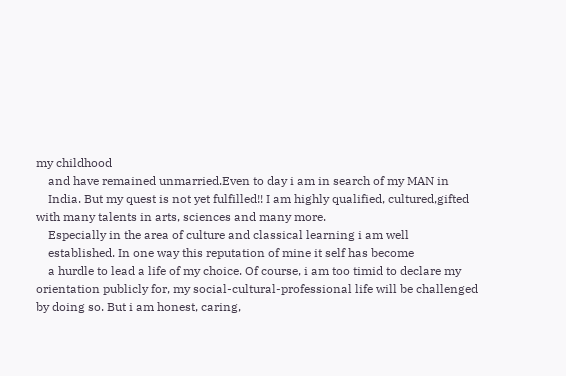my childhood
    and have remained unmarried.Even to day i am in search of my MAN in
    India. But my quest is not yet fulfilled!! I am highly qualified, cultured,gifted with many talents in arts, sciences and many more.
    Especially in the area of culture and classical learning i am well
    established. In one way this reputation of mine it self has become
    a hurdle to lead a life of my choice. Of course, i am too timid to declare my orientation publicly for, my social-cultural-professional life will be challenged by doing so. But i am honest, caring,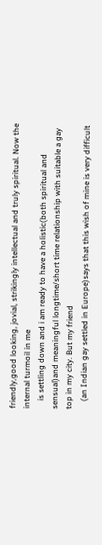friendly,good looking, jovial, strikingly intellectual and truly spiritual. Now the internal turmoil in me
    is settling down and i am ready to have a holistic(both spiritual and sensual)and meaningful longtime/short time relationship with suitable a gay top in my city. But my friend
    (an Indian gay settled in Europe)says that this wish of mine is very difficult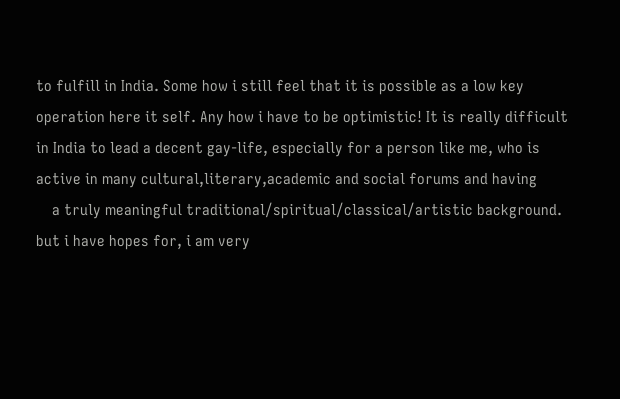to fulfill in India. Some how i still feel that it is possible as a low key operation here it self. Any how i have to be optimistic! It is really difficult in India to lead a decent gay-life, especially for a person like me, who is active in many cultural,literary,academic and social forums and having
    a truly meaningful traditional/spiritual/classical/artistic background. but i have hopes for, i am very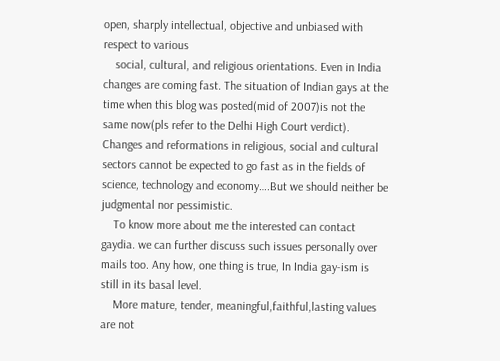open, sharply intellectual, objective and unbiased with respect to various
    social, cultural, and religious orientations. Even in India changes are coming fast. The situation of Indian gays at the time when this blog was posted(mid of 2007)is not the same now(pls refer to the Delhi High Court verdict). Changes and reformations in religious, social and cultural sectors cannot be expected to go fast as in the fields of science, technology and economy….But we should neither be judgmental nor pessimistic.
    To know more about me the interested can contact gaydia. we can further discuss such issues personally over mails too. Any how, one thing is true, In India gay-ism is still in its basal level.
    More mature, tender, meaningful,faithful,lasting values are not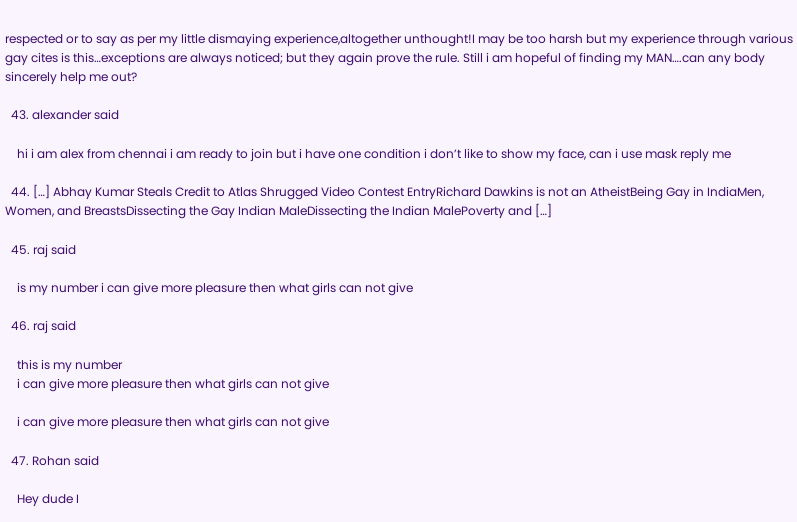respected or to say as per my little dismaying experience,altogether unthought!I may be too harsh but my experience through various gay cites is this…exceptions are always noticed; but they again prove the rule. Still i am hopeful of finding my MAN….can any body sincerely help me out?

  43. alexander said

    hi i am alex from chennai i am ready to join but i have one condition i don’t like to show my face, can i use mask reply me

  44. […] Abhay Kumar Steals Credit to Atlas Shrugged Video Contest EntryRichard Dawkins is not an AtheistBeing Gay in IndiaMen, Women, and BreastsDissecting the Gay Indian MaleDissecting the Indian MalePoverty and […]

  45. raj said

    is my number i can give more pleasure then what girls can not give

  46. raj said

    this is my number
    i can give more pleasure then what girls can not give

    i can give more pleasure then what girls can not give

  47. Rohan said

    Hey dude I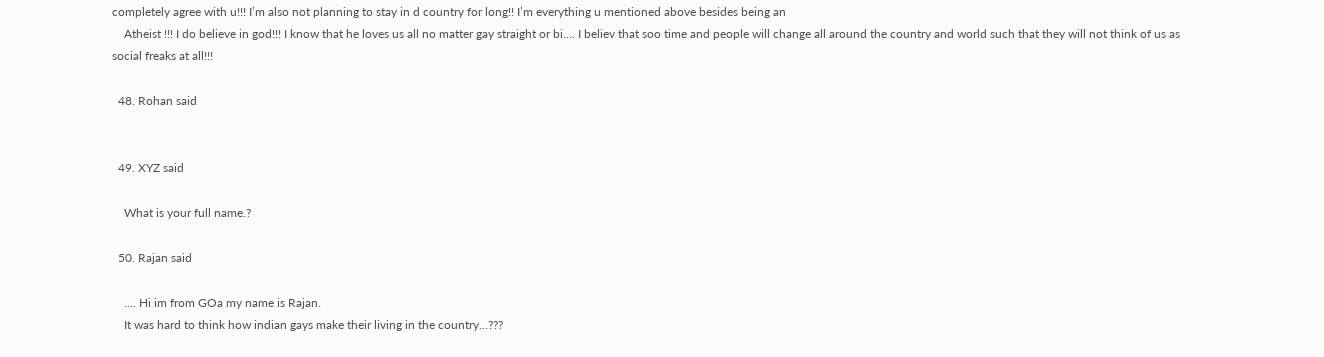completely agree with u!!! I’m also not planning to stay in d country for long!! I’m everything u mentioned above besides being an
    Atheist !!! I do believe in god!!! I know that he loves us all no matter gay straight or bi…. I believ that soo time and people will change all around the country and world such that they will not think of us as social freaks at all!!!

  48. Rohan said


  49. XYZ said

    What is your full name.?

  50. Rajan said

    …. Hi im from GOa my name is Rajan.
    It was hard to think how indian gays make their living in the country…???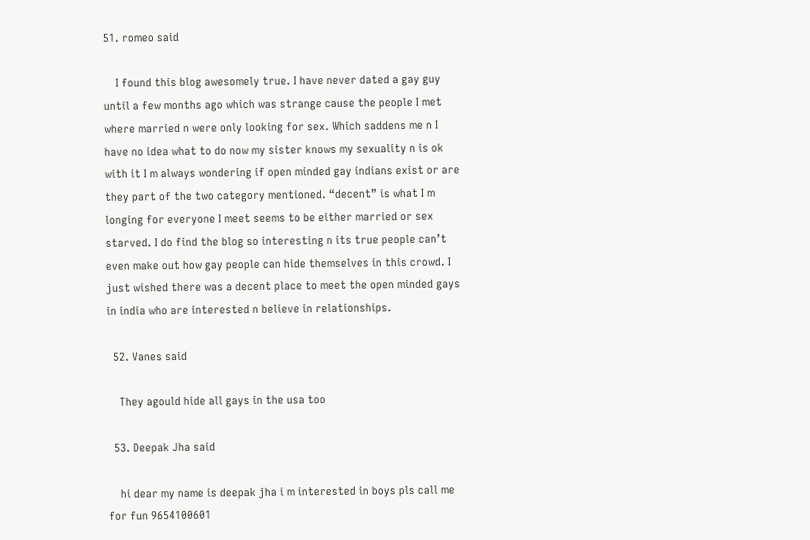51. romeo said

    I found this blog awesomely true. I have never dated a gay guy until a few months ago which was strange cause the people I met where married n were only looking for sex. Which saddens me n I have no idea what to do now my sister knows my sexuality n is ok with it I m always wondering if open minded gay indians exist or are they part of the two category mentioned. “decent” is what I m longing for everyone I meet seems to be either married or sex starved. I do find the blog so interesting n its true people can’t even make out how gay people can hide themselves in this crowd. I just wished there was a decent place to meet the open minded gays in india who are interested n believe in relationships.

  52. Vanes said

    They agould hide all gays in the usa too

  53. Deepak Jha said

    hi dear my name is deepak jha i m interested in boys pls call me for fun 9654100601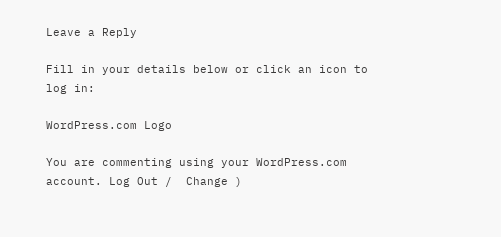Leave a Reply

Fill in your details below or click an icon to log in:

WordPress.com Logo

You are commenting using your WordPress.com account. Log Out /  Change )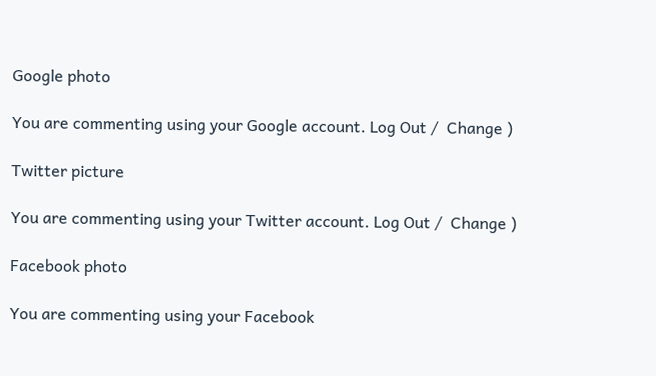Google photo

You are commenting using your Google account. Log Out /  Change )

Twitter picture

You are commenting using your Twitter account. Log Out /  Change )

Facebook photo

You are commenting using your Facebook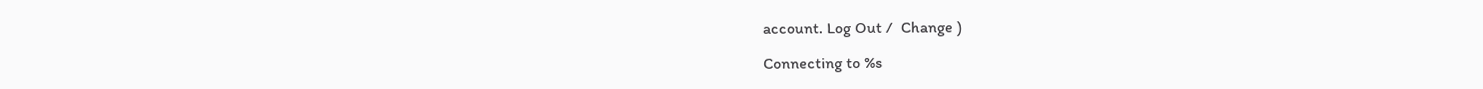account. Log Out /  Change )

Connecting to %s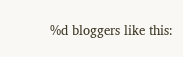%d bloggers like this: